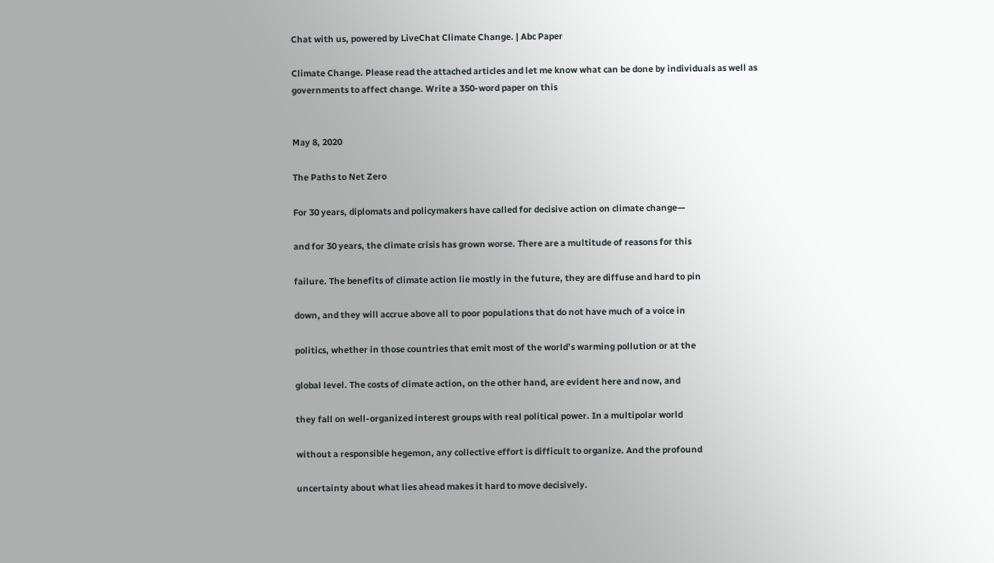Chat with us, powered by LiveChat Climate Change. | Abc Paper

Climate Change. Please read the attached articles and let me know what can be done by individuals as well as governments to affect change. Write a 350-word paper on this


May 8, 2020

The Paths to Net Zero

For 30 years, diplomats and policymakers have called for decisive action on climate change—

and for 30 years, the climate crisis has grown worse. There are a multitude of reasons for this

failure. The benefits of climate action lie mostly in the future, they are diffuse and hard to pin

down, and they will accrue above all to poor populations that do not have much of a voice in

politics, whether in those countries that emit most of the world’s warming pollution or at the

global level. The costs of climate action, on the other hand, are evident here and now, and

they fall on well-organized interest groups with real political power. In a multipolar world

without a responsible hegemon, any collective effort is difficult to organize. And the profound

uncertainty about what lies ahead makes it hard to move decisively.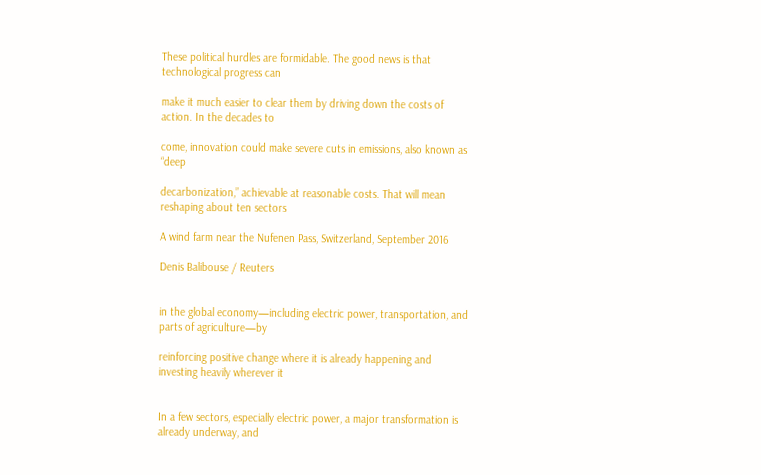These political hurdles are formidable. The good news is that technological progress can

make it much easier to clear them by driving down the costs of action. In the decades to

come, innovation could make severe cuts in emissions, also known as “deep

decarbonization,” achievable at reasonable costs. That will mean reshaping about ten sectors

A wind farm near the Nufenen Pass, Switzerland, September 2016

Denis Balibouse / Reuters


in the global economy—including electric power, transportation, and parts of agriculture—by

reinforcing positive change where it is already happening and investing heavily wherever it


In a few sectors, especially electric power, a major transformation is already underway, and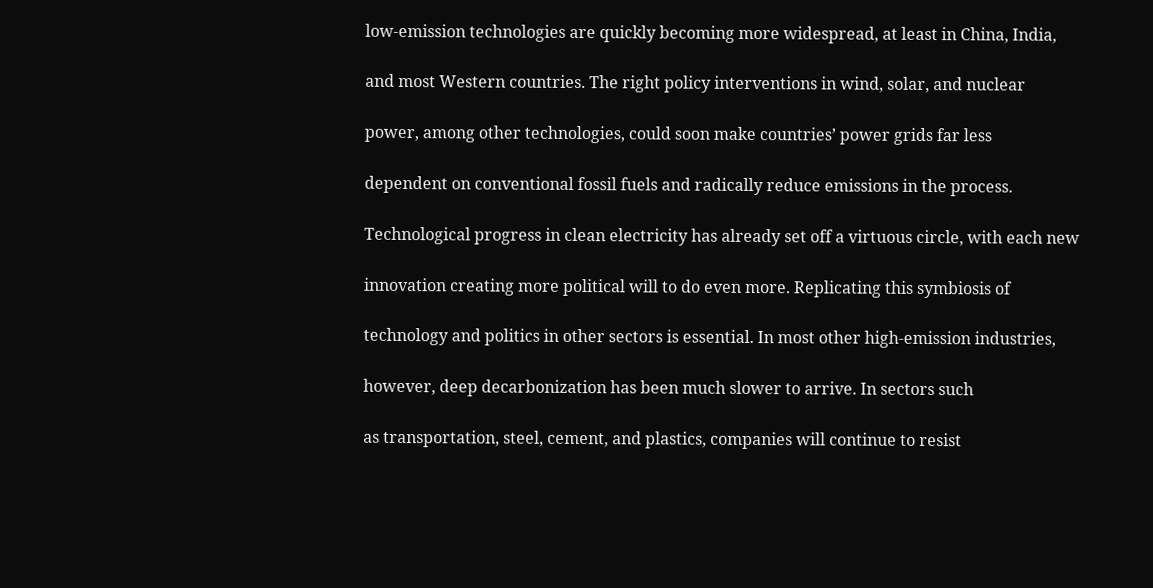low-emission technologies are quickly becoming more widespread, at least in China, India,

and most Western countries. The right policy interventions in wind, solar, and nuclear

power, among other technologies, could soon make countries’ power grids far less

dependent on conventional fossil fuels and radically reduce emissions in the process.

Technological progress in clean electricity has already set off a virtuous circle, with each new

innovation creating more political will to do even more. Replicating this symbiosis of

technology and politics in other sectors is essential. In most other high-emission industries,

however, deep decarbonization has been much slower to arrive. In sectors such

as transportation, steel, cement, and plastics, companies will continue to resist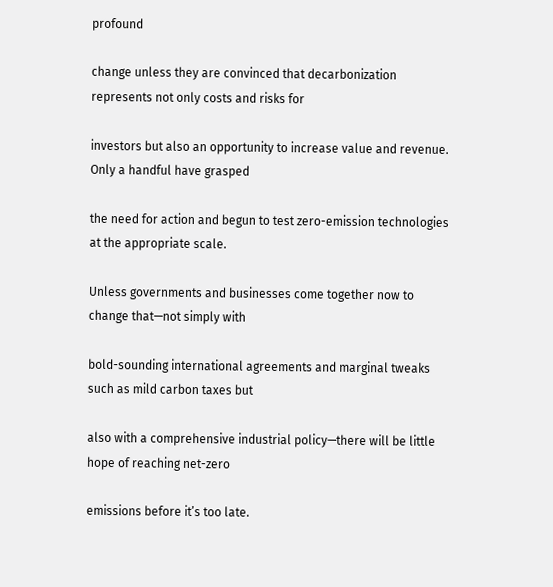profound

change unless they are convinced that decarbonization represents not only costs and risks for

investors but also an opportunity to increase value and revenue. Only a handful have grasped

the need for action and begun to test zero-emission technologies at the appropriate scale.

Unless governments and businesses come together now to change that—not simply with

bold-sounding international agreements and marginal tweaks such as mild carbon taxes but

also with a comprehensive industrial policy—there will be little hope of reaching net-zero

emissions before it’s too late.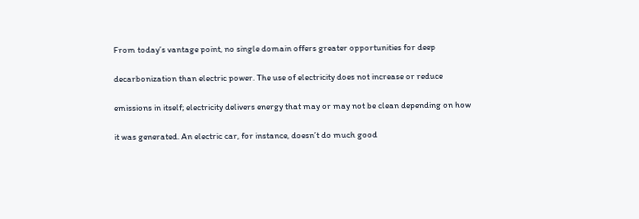From today’s vantage point, no single domain offers greater opportunities for deep

decarbonization than electric power. The use of electricity does not increase or reduce

emissions in itself; electricity delivers energy that may or may not be clean depending on how

it was generated. An electric car, for instance, doesn’t do much good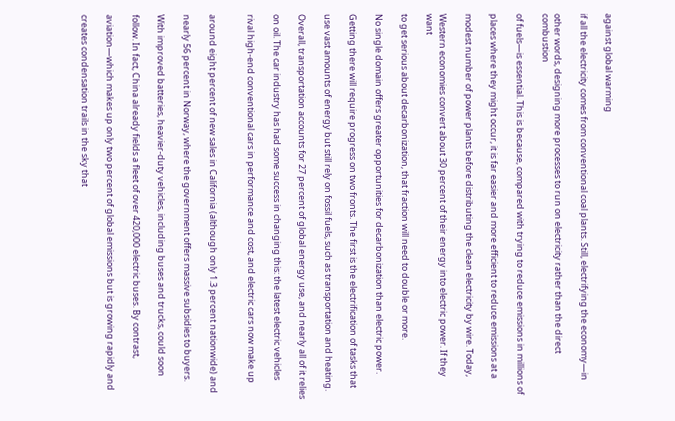against global warming

if all the electricity comes from conventional coal plants. Still, electrifying the economy—in

other words, designing more processes to run on electricity rather than the direct combustion

of fuels—is essential. This is because, compared with trying to reduce emissions in millions of

places where they might occur, it is far easier and more efficient to reduce emissions at a

modest number of power plants before distributing the clean electricity by wire. Today,

Western economies convert about 30 percent of their energy into electric power. If they want

to get serious about decarbonization, that fraction will need to double or more.

No single domain offers greater opportunities for decarbonization than electric power.

Getting there will require progress on two fronts. The first is the electrification of tasks that

use vast amounts of energy but still rely on fossil fuels, such as transportation and heating.

Overall, transportation accounts for 27 percent of global energy use, and nearly all of it relies

on oil. The car industry has had some success in changing this: the latest electric vehicles

rival high-end conventional cars in performance and cost, and electric cars now make up


around eight percent of new sales in California (although only 1.3 percent nationwide) and

nearly 56 percent in Norway, where the government offers massive subsidies to buyers.

With improved batteries, heavier-duty vehicles, including buses and trucks, could soon

follow. In fact, China already fields a fleet of over 420,000 electric buses. By contrast,

aviation—which makes up only two percent of global emissions but is growing rapidly and

creates condensation trails in the sky that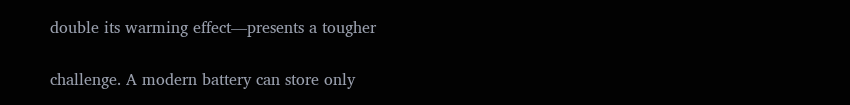double its warming effect—presents a tougher

challenge. A modern battery can store only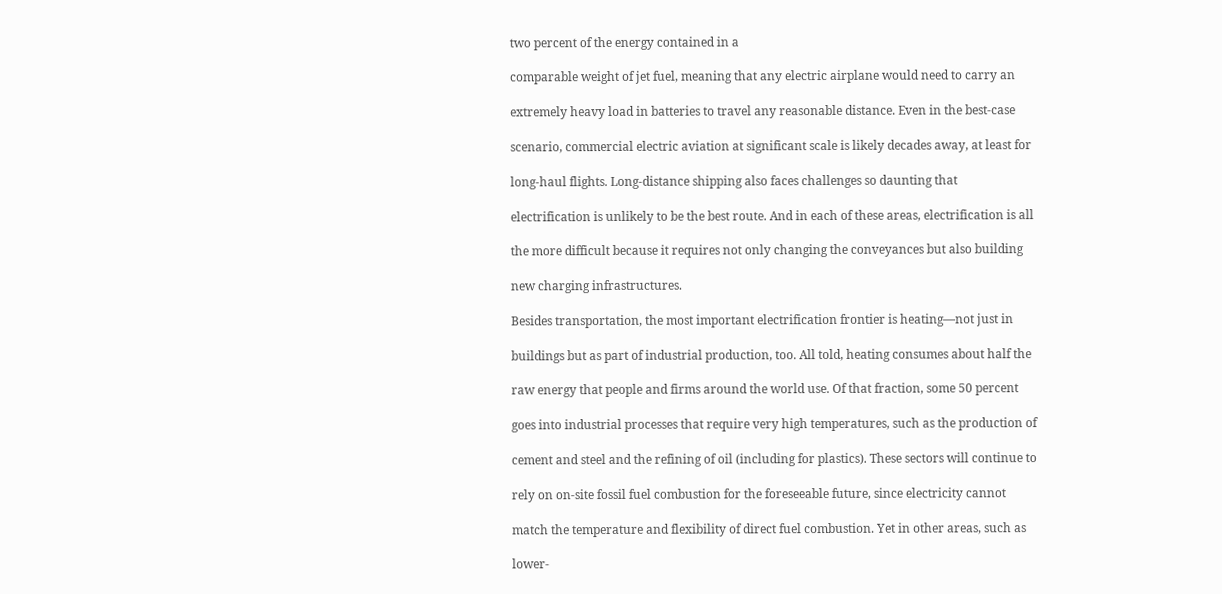two percent of the energy contained in a

comparable weight of jet fuel, meaning that any electric airplane would need to carry an

extremely heavy load in batteries to travel any reasonable distance. Even in the best-case

scenario, commercial electric aviation at significant scale is likely decades away, at least for

long-haul flights. Long-distance shipping also faces challenges so daunting that

electrification is unlikely to be the best route. And in each of these areas, electrification is all

the more difficult because it requires not only changing the conveyances but also building

new charging infrastructures.

Besides transportation, the most important electrification frontier is heating—not just in

buildings but as part of industrial production, too. All told, heating consumes about half the

raw energy that people and firms around the world use. Of that fraction, some 50 percent

goes into industrial processes that require very high temperatures, such as the production of

cement and steel and the refining of oil (including for plastics). These sectors will continue to

rely on on-site fossil fuel combustion for the foreseeable future, since electricity cannot

match the temperature and flexibility of direct fuel combustion. Yet in other areas, such as

lower-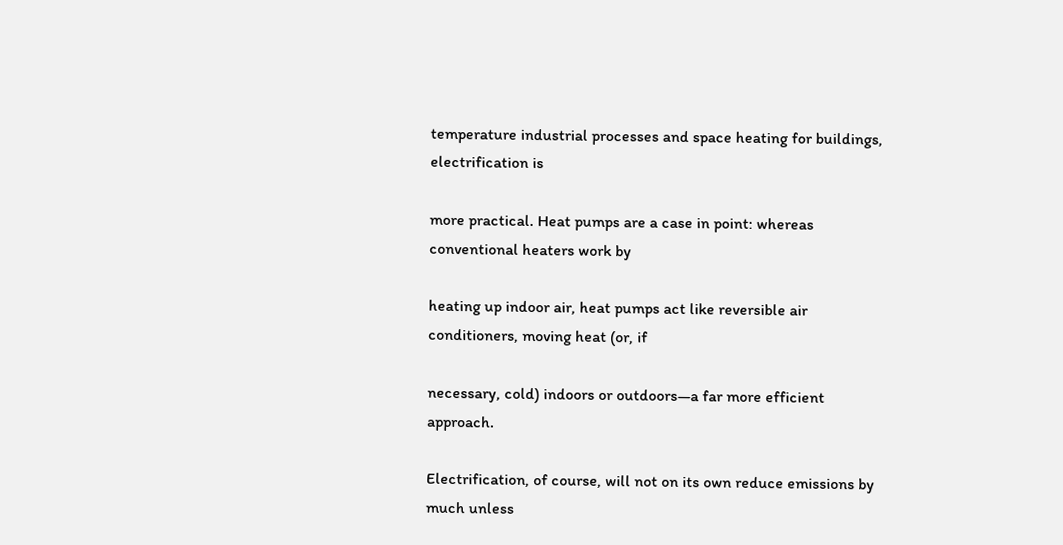temperature industrial processes and space heating for buildings, electrification is

more practical. Heat pumps are a case in point: whereas conventional heaters work by

heating up indoor air, heat pumps act like reversible air conditioners, moving heat (or, if

necessary, cold) indoors or outdoors—a far more efficient approach.

Electrification, of course, will not on its own reduce emissions by much unless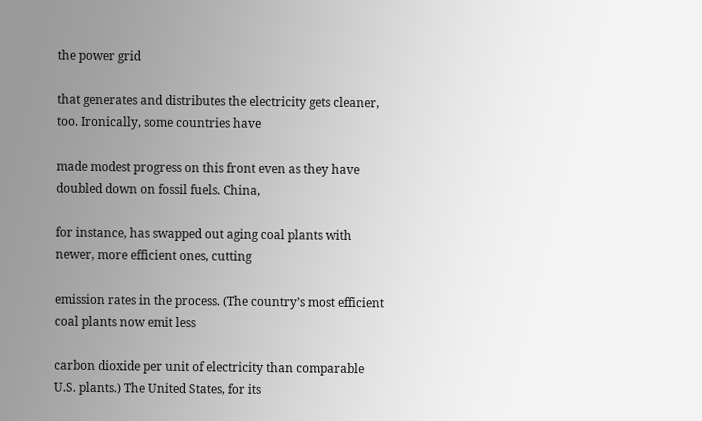the power grid

that generates and distributes the electricity gets cleaner, too. Ironically, some countries have

made modest progress on this front even as they have doubled down on fossil fuels. China,

for instance, has swapped out aging coal plants with newer, more efficient ones, cutting

emission rates in the process. (The country’s most efficient coal plants now emit less

carbon dioxide per unit of electricity than comparable U.S. plants.) The United States, for its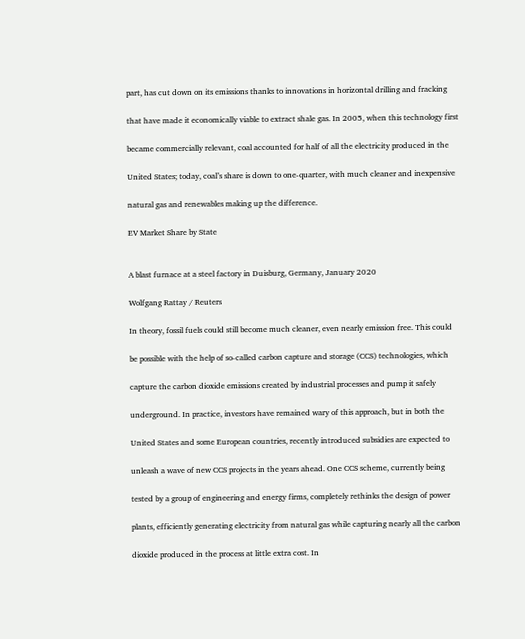part, has cut down on its emissions thanks to innovations in horizontal drilling and fracking

that have made it economically viable to extract shale gas. In 2005, when this technology first

became commercially relevant, coal accounted for half of all the electricity produced in the

United States; today, coal’s share is down to one-quarter, with much cleaner and inexpensive

natural gas and renewables making up the difference.

EV Market Share by State


A blast furnace at a steel factory in Duisburg, Germany, January 2020

Wolfgang Rattay / Reuters

In theory, fossil fuels could still become much cleaner, even nearly emission free. This could

be possible with the help of so-called carbon capture and storage (CCS) technologies, which

capture the carbon dioxide emissions created by industrial processes and pump it safely

underground. In practice, investors have remained wary of this approach, but in both the

United States and some European countries, recently introduced subsidies are expected to

unleash a wave of new CCS projects in the years ahead. One CCS scheme, currently being

tested by a group of engineering and energy firms, completely rethinks the design of power

plants, efficiently generating electricity from natural gas while capturing nearly all the carbon

dioxide produced in the process at little extra cost. In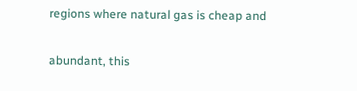regions where natural gas is cheap and

abundant, this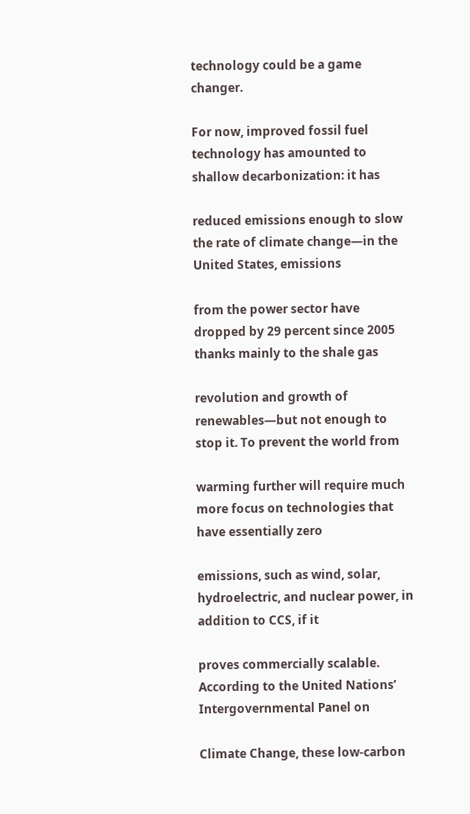technology could be a game changer.

For now, improved fossil fuel technology has amounted to shallow decarbonization: it has

reduced emissions enough to slow the rate of climate change—in the United States, emissions

from the power sector have dropped by 29 percent since 2005 thanks mainly to the shale gas

revolution and growth of renewables—but not enough to stop it. To prevent the world from

warming further will require much more focus on technologies that have essentially zero

emissions, such as wind, solar, hydroelectric, and nuclear power, in addition to CCS, if it

proves commercially scalable. According to the United Nations’ Intergovernmental Panel on

Climate Change, these low-carbon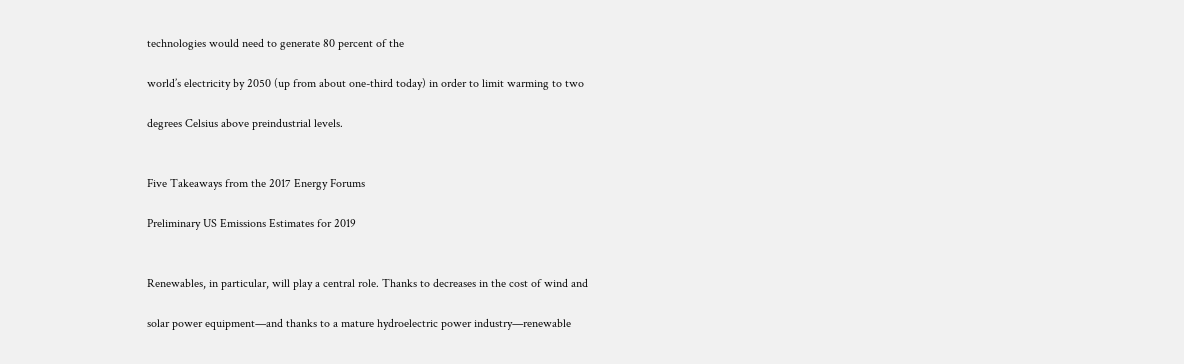technologies would need to generate 80 percent of the

world’s electricity by 2050 (up from about one-third today) in order to limit warming to two

degrees Celsius above preindustrial levels.


Five Takeaways from the 2017 Energy Forums

Preliminary US Emissions Estimates for 2019


Renewables, in particular, will play a central role. Thanks to decreases in the cost of wind and

solar power equipment—and thanks to a mature hydroelectric power industry—renewable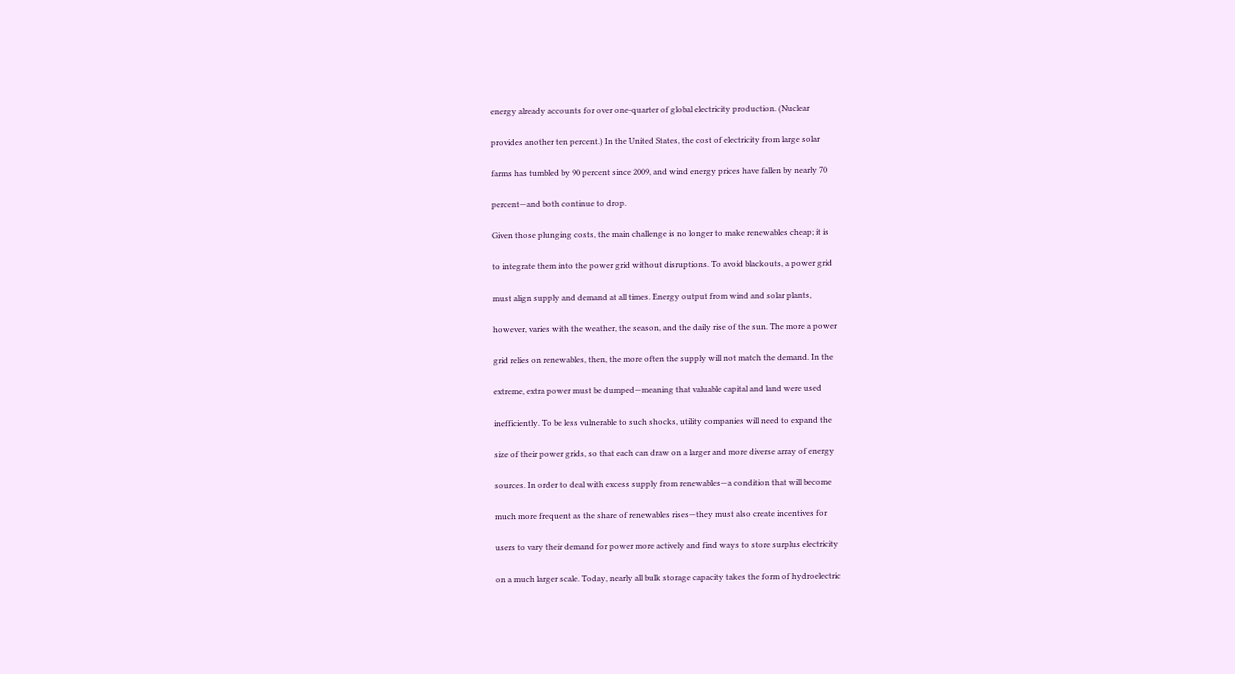energy already accounts for over one-quarter of global electricity production. (Nuclear

provides another ten percent.) In the United States, the cost of electricity from large solar

farms has tumbled by 90 percent since 2009, and wind energy prices have fallen by nearly 70

percent—and both continue to drop.

Given those plunging costs, the main challenge is no longer to make renewables cheap; it is

to integrate them into the power grid without disruptions. To avoid blackouts, a power grid

must align supply and demand at all times. Energy output from wind and solar plants,

however, varies with the weather, the season, and the daily rise of the sun. The more a power

grid relies on renewables, then, the more often the supply will not match the demand. In the

extreme, extra power must be dumped—meaning that valuable capital and land were used

inefficiently. To be less vulnerable to such shocks, utility companies will need to expand the

size of their power grids, so that each can draw on a larger and more diverse array of energy

sources. In order to deal with excess supply from renewables—a condition that will become

much more frequent as the share of renewables rises—they must also create incentives for

users to vary their demand for power more actively and find ways to store surplus electricity

on a much larger scale. Today, nearly all bulk storage capacity takes the form of hydroelectric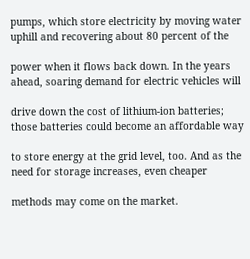pumps, which store electricity by moving water uphill and recovering about 80 percent of the

power when it flows back down. In the years ahead, soaring demand for electric vehicles will

drive down the cost of lithium-ion batteries; those batteries could become an affordable way

to store energy at the grid level, too. And as the need for storage increases, even cheaper

methods may come on the market.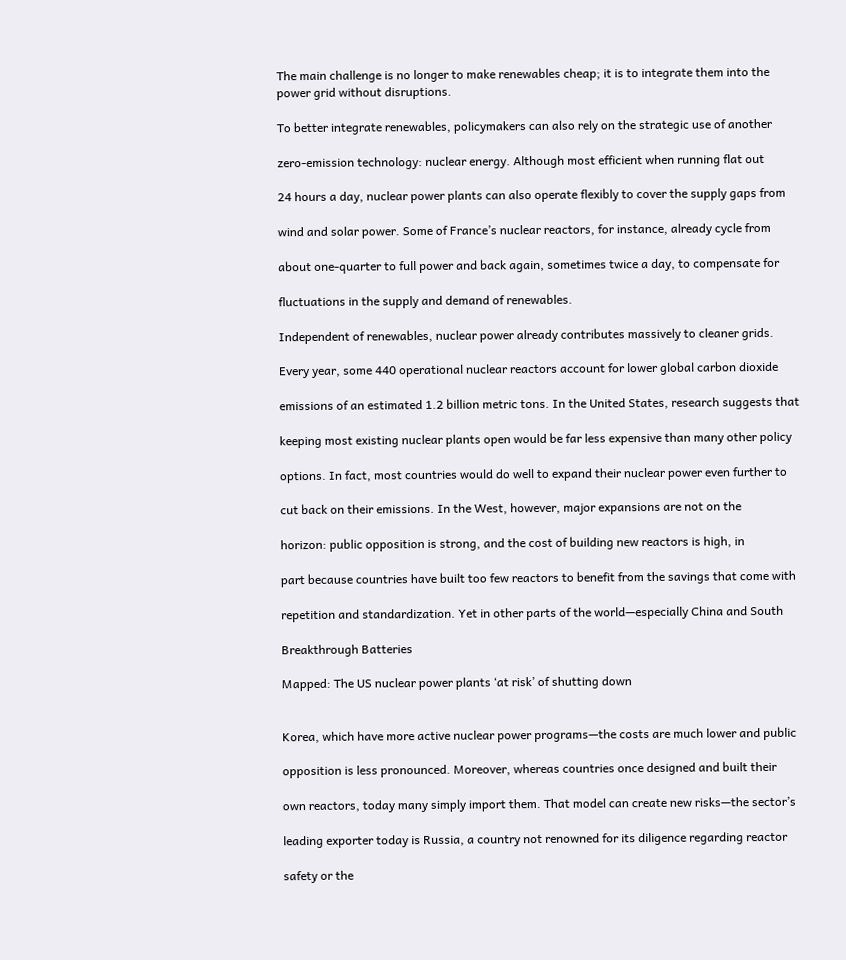The main challenge is no longer to make renewables cheap; it is to integrate them into the
power grid without disruptions.

To better integrate renewables, policymakers can also rely on the strategic use of another

zero-emission technology: nuclear energy. Although most efficient when running flat out

24 hours a day, nuclear power plants can also operate flexibly to cover the supply gaps from

wind and solar power. Some of France’s nuclear reactors, for instance, already cycle from

about one-quarter to full power and back again, sometimes twice a day, to compensate for

fluctuations in the supply and demand of renewables.

Independent of renewables, nuclear power already contributes massively to cleaner grids.

Every year, some 440 operational nuclear reactors account for lower global carbon dioxide

emissions of an estimated 1.2 billion metric tons. In the United States, research suggests that

keeping most existing nuclear plants open would be far less expensive than many other policy

options. In fact, most countries would do well to expand their nuclear power even further to

cut back on their emissions. In the West, however, major expansions are not on the

horizon: public opposition is strong, and the cost of building new reactors is high, in

part because countries have built too few reactors to benefit from the savings that come with

repetition and standardization. Yet in other parts of the world—especially China and South

Breakthrough Batteries

Mapped: The US nuclear power plants ‘at risk’ of shutting down


Korea, which have more active nuclear power programs—the costs are much lower and public

opposition is less pronounced. Moreover, whereas countries once designed and built their

own reactors, today many simply import them. That model can create new risks—the sector’s

leading exporter today is Russia, a country not renowned for its diligence regarding reactor

safety or the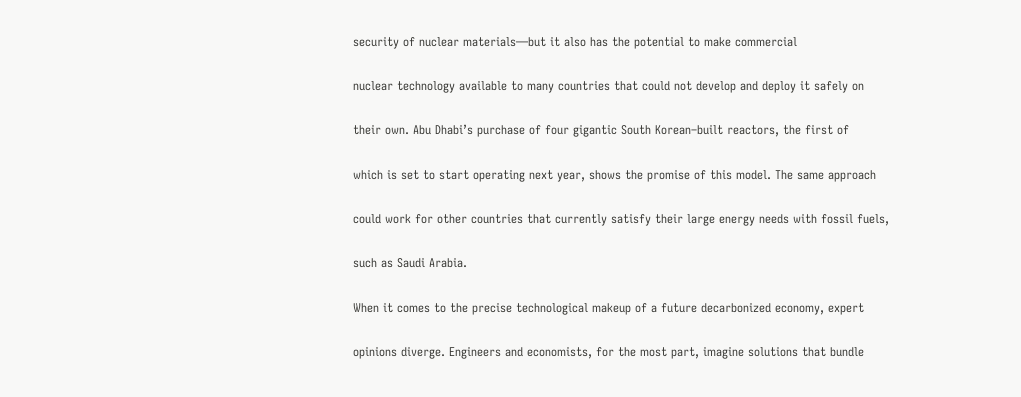security of nuclear materials—but it also has the potential to make commercial

nuclear technology available to many countries that could not develop and deploy it safely on

their own. Abu Dhabi’s purchase of four gigantic South Korean–built reactors, the first of

which is set to start operating next year, shows the promise of this model. The same approach

could work for other countries that currently satisfy their large energy needs with fossil fuels,

such as Saudi Arabia.

When it comes to the precise technological makeup of a future decarbonized economy, expert

opinions diverge. Engineers and economists, for the most part, imagine solutions that bundle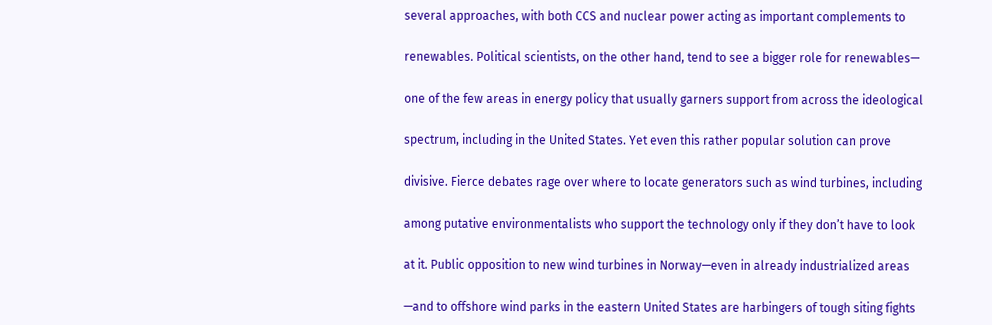several approaches, with both CCS and nuclear power acting as important complements to

renewables. Political scientists, on the other hand, tend to see a bigger role for renewables—

one of the few areas in energy policy that usually garners support from across the ideological

spectrum, including in the United States. Yet even this rather popular solution can prove

divisive. Fierce debates rage over where to locate generators such as wind turbines, including

among putative environmentalists who support the technology only if they don’t have to look

at it. Public opposition to new wind turbines in Norway—even in already industrialized areas

—and to offshore wind parks in the eastern United States are harbingers of tough siting fights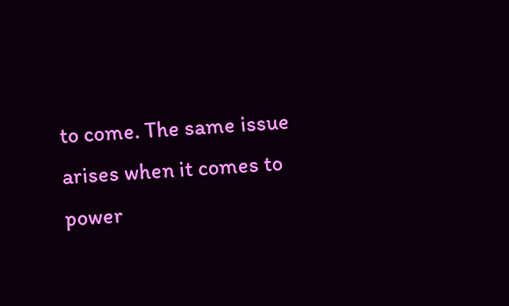to come. The same issue arises when it comes to power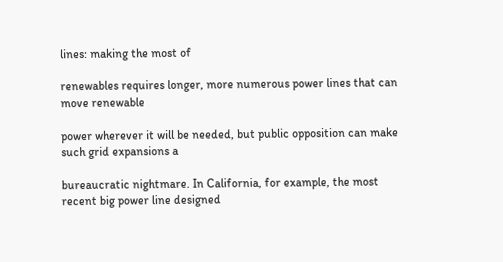lines: making the most of

renewables requires longer, more numerous power lines that can move renewable

power wherever it will be needed, but public opposition can make such grid expansions a

bureaucratic nightmare. In California, for example, the most recent big power line designed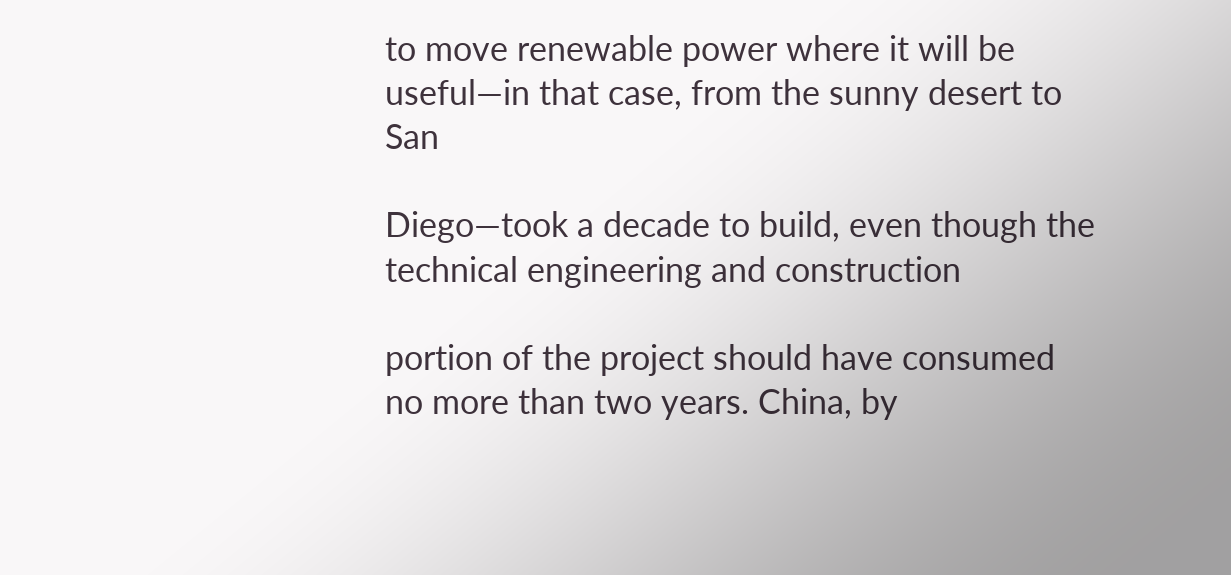to move renewable power where it will be useful—in that case, from the sunny desert to San

Diego—took a decade to build, even though the technical engineering and construction

portion of the project should have consumed no more than two years. China, by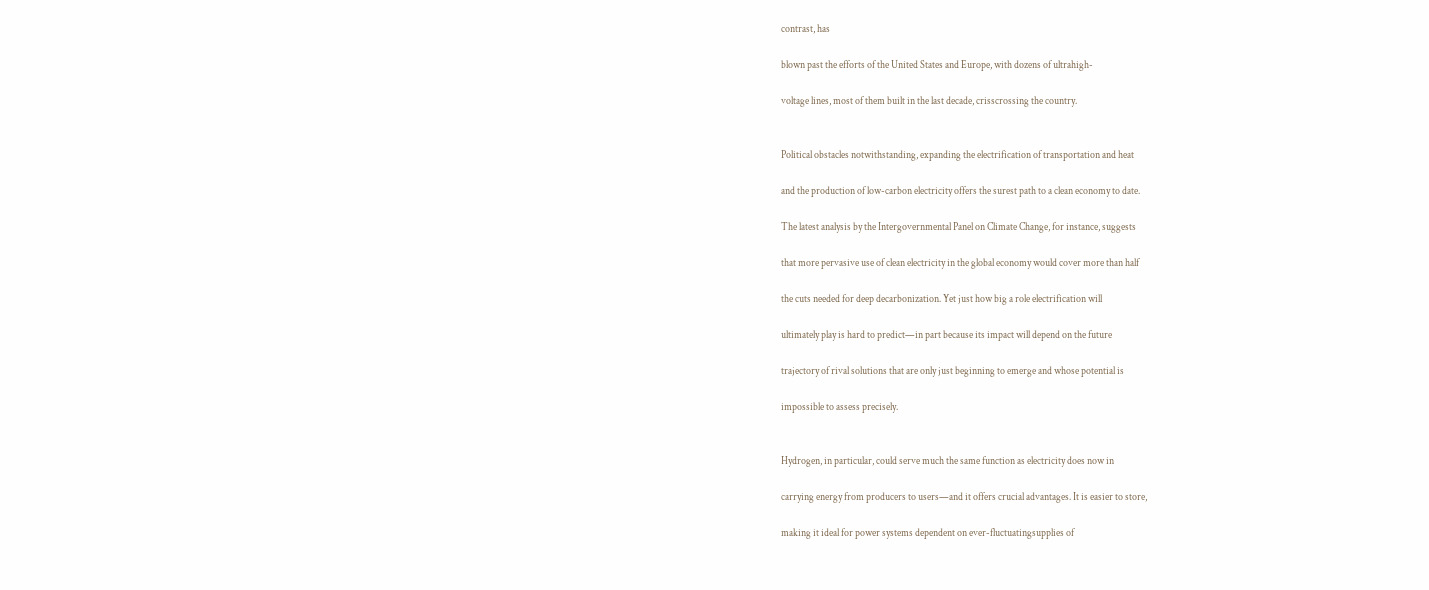contrast, has

blown past the efforts of the United States and Europe, with dozens of ultrahigh-

voltage lines, most of them built in the last decade, crisscrossing the country.


Political obstacles notwithstanding, expanding the electrification of transportation and heat

and the production of low-carbon electricity offers the surest path to a clean economy to date.

The latest analysis by the Intergovernmental Panel on Climate Change, for instance, suggests

that more pervasive use of clean electricity in the global economy would cover more than half

the cuts needed for deep decarbonization. Yet just how big a role electrification will

ultimately play is hard to predict—in part because its impact will depend on the future

trajectory of rival solutions that are only just beginning to emerge and whose potential is

impossible to assess precisely.


Hydrogen, in particular, could serve much the same function as electricity does now in

carrying energy from producers to users—and it offers crucial advantages. It is easier to store,

making it ideal for power systems dependent on ever-fluctuatingsupplies of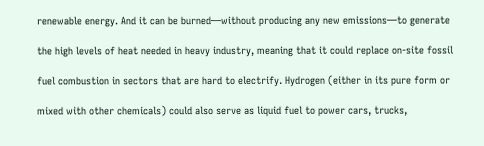renewable energy. And it can be burned—without producing any new emissions—to generate

the high levels of heat needed in heavy industry, meaning that it could replace on-site fossil

fuel combustion in sectors that are hard to electrify. Hydrogen (either in its pure form or

mixed with other chemicals) could also serve as liquid fuel to power cars, trucks,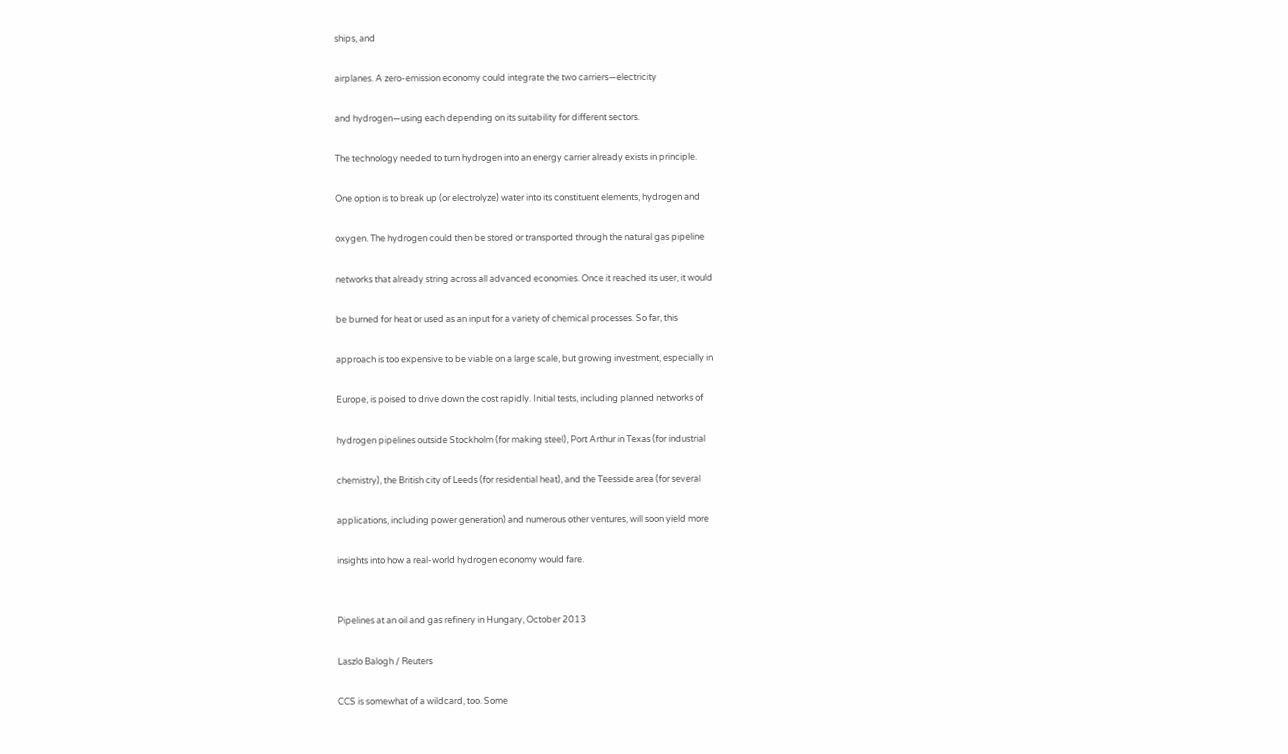ships, and

airplanes. A zero-emission economy could integrate the two carriers—electricity

and hydrogen—using each depending on its suitability for different sectors.

The technology needed to turn hydrogen into an energy carrier already exists in principle.

One option is to break up (or electrolyze) water into its constituent elements, hydrogen and

oxygen. The hydrogen could then be stored or transported through the natural gas pipeline

networks that already string across all advanced economies. Once it reached its user, it would

be burned for heat or used as an input for a variety of chemical processes. So far, this

approach is too expensive to be viable on a large scale, but growing investment, especially in

Europe, is poised to drive down the cost rapidly. Initial tests, including planned networks of

hydrogen pipelines outside Stockholm (for making steel), Port Arthur in Texas (for industrial

chemistry), the British city of Leeds (for residential heat), and the Teesside area (for several

applications, including power generation) and numerous other ventures, will soon yield more

insights into how a real-world hydrogen economy would fare.


Pipelines at an oil and gas refinery in Hungary, October 2013

Laszlo Balogh / Reuters

CCS is somewhat of a wildcard, too. Some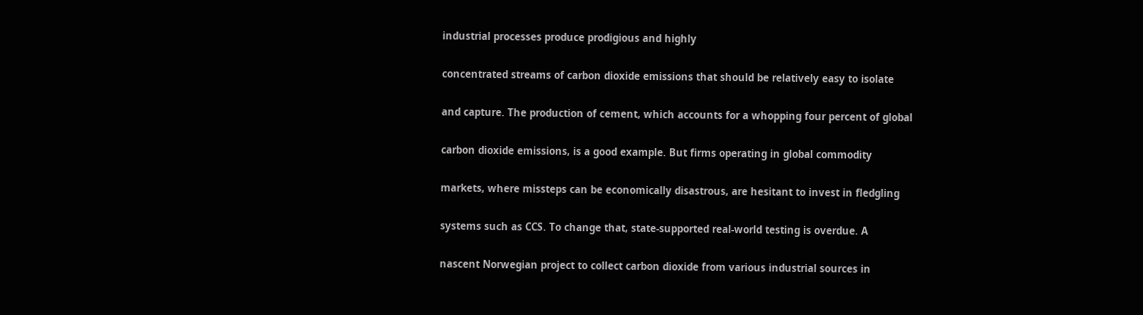industrial processes produce prodigious and highly

concentrated streams of carbon dioxide emissions that should be relatively easy to isolate

and capture. The production of cement, which accounts for a whopping four percent of global

carbon dioxide emissions, is a good example. But firms operating in global commodity

markets, where missteps can be economically disastrous, are hesitant to invest in fledgling

systems such as CCS. To change that, state-supported real-world testing is overdue. A

nascent Norwegian project to collect carbon dioxide from various industrial sources in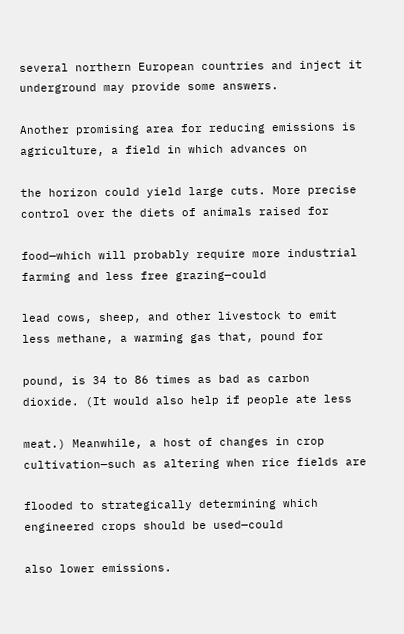several northern European countries and inject it underground may provide some answers.

Another promising area for reducing emissions is agriculture, a field in which advances on

the horizon could yield large cuts. More precise control over the diets of animals raised for

food—which will probably require more industrial farming and less free grazing—could

lead cows, sheep, and other livestock to emit less methane, a warming gas that, pound for

pound, is 34 to 86 times as bad as carbon dioxide. (It would also help if people ate less

meat.) Meanwhile, a host of changes in crop cultivation—such as altering when rice fields are

flooded to strategically determining which engineered crops should be used—could

also lower emissions.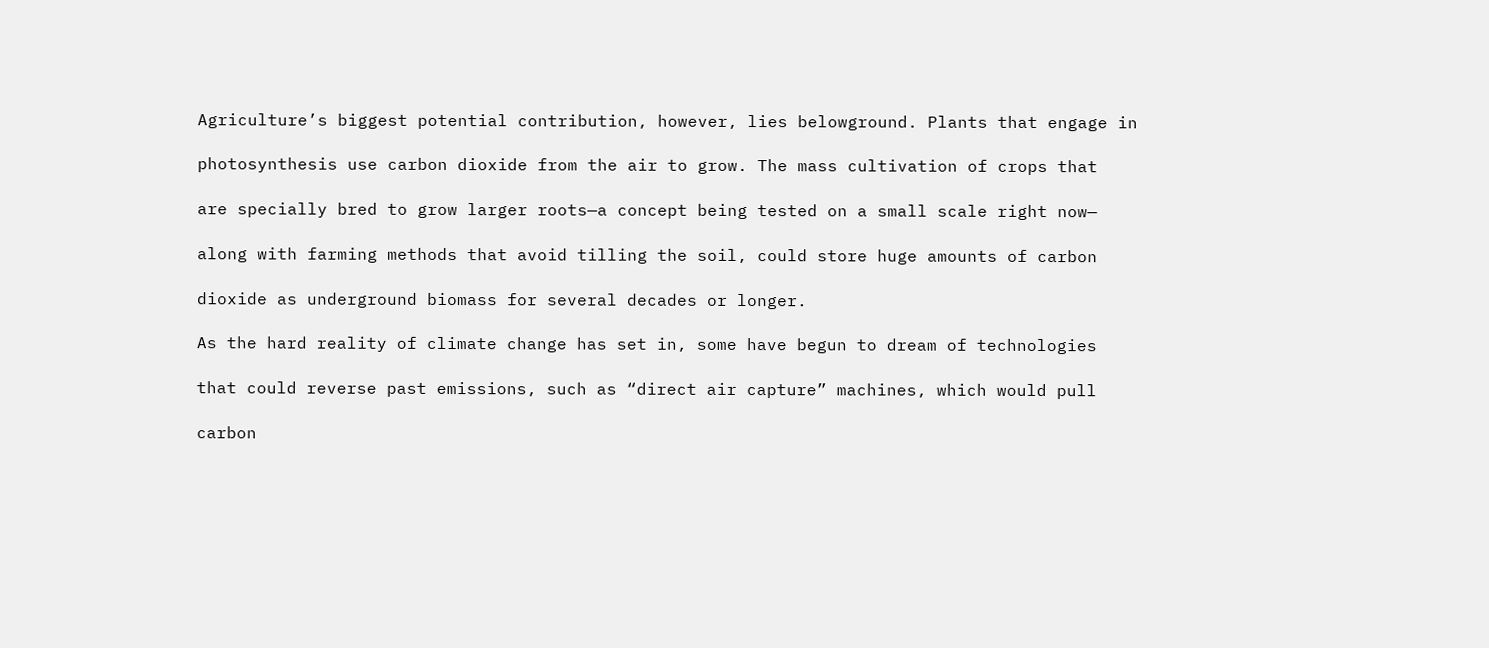Agriculture’s biggest potential contribution, however, lies belowground. Plants that engage in

photosynthesis use carbon dioxide from the air to grow. The mass cultivation of crops that

are specially bred to grow larger roots—a concept being tested on a small scale right now—

along with farming methods that avoid tilling the soil, could store huge amounts of carbon

dioxide as underground biomass for several decades or longer.

As the hard reality of climate change has set in, some have begun to dream of technologies

that could reverse past emissions, such as “direct air capture” machines, which would pull

carbon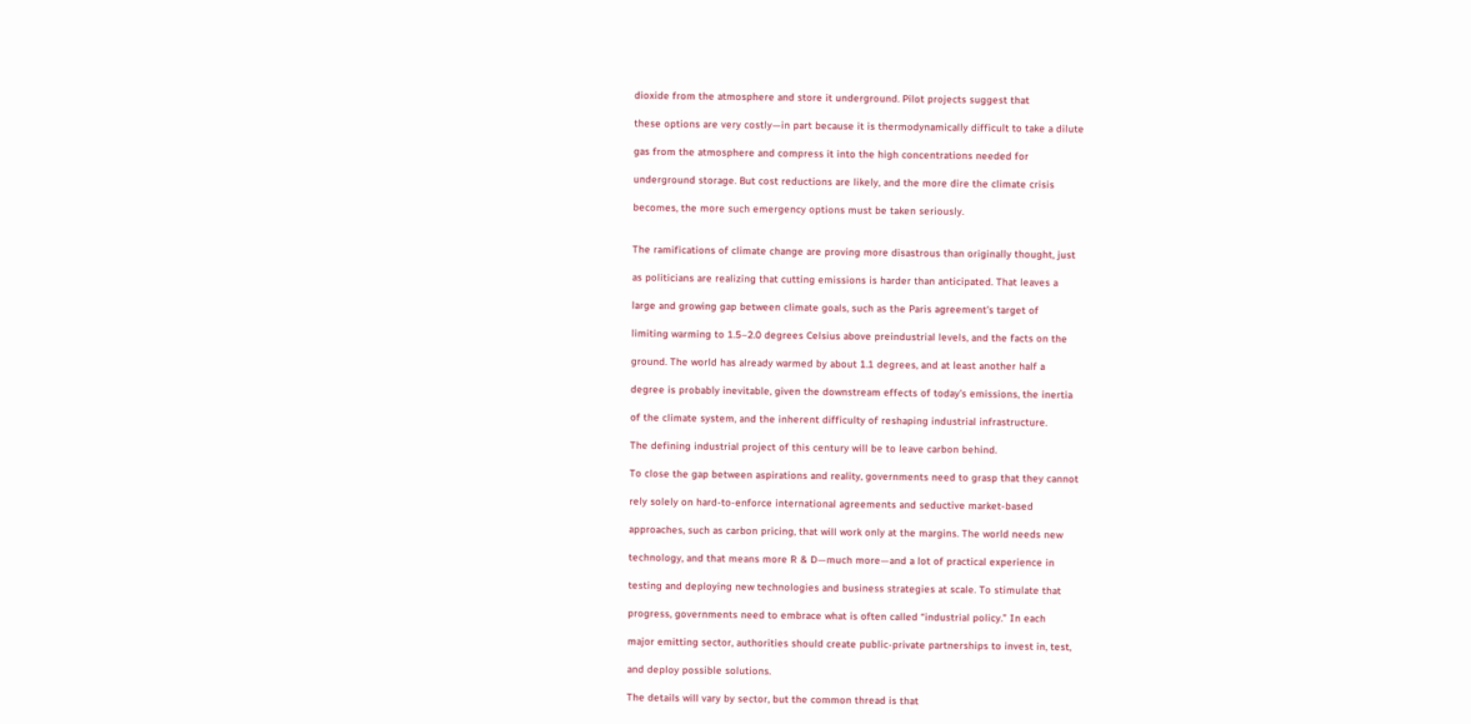dioxide from the atmosphere and store it underground. Pilot projects suggest that

these options are very costly—in part because it is thermodynamically difficult to take a dilute

gas from the atmosphere and compress it into the high concentrations needed for

underground storage. But cost reductions are likely, and the more dire the climate crisis

becomes, the more such emergency options must be taken seriously.


The ramifications of climate change are proving more disastrous than originally thought, just

as politicians are realizing that cutting emissions is harder than anticipated. That leaves a

large and growing gap between climate goals, such as the Paris agreement’s target of

limiting warming to 1.5–2.0 degrees Celsius above preindustrial levels, and the facts on the

ground. The world has already warmed by about 1.1 degrees, and at least another half a

degree is probably inevitable, given the downstream effects of today’s emissions, the inertia

of the climate system, and the inherent difficulty of reshaping industrial infrastructure.

The defining industrial project of this century will be to leave carbon behind.

To close the gap between aspirations and reality, governments need to grasp that they cannot

rely solely on hard-to-enforce international agreements and seductive market-based

approaches, such as carbon pricing, that will work only at the margins. The world needs new

technology, and that means more R & D—much more—and a lot of practical experience in

testing and deploying new technologies and business strategies at scale. To stimulate that

progress, governments need to embrace what is often called “industrial policy.” In each

major emitting sector, authorities should create public-private partnerships to invest in, test,

and deploy possible solutions.

The details will vary by sector, but the common thread is that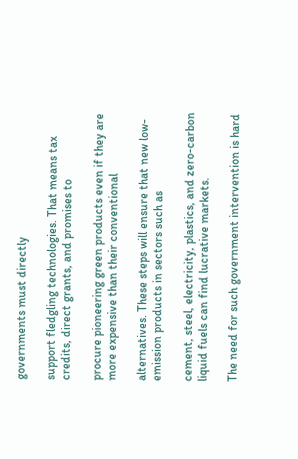governments must directly

support fledgling technologies. That means tax credits, direct grants, and promises to

procure pioneering green products even if they are more expensive than their conventional

alternatives. These steps will ensure that new low-emission products in sectors such as

cement, steel, electricity, plastics, and zero-carbon liquid fuels can find lucrative markets.

The need for such government intervention is hard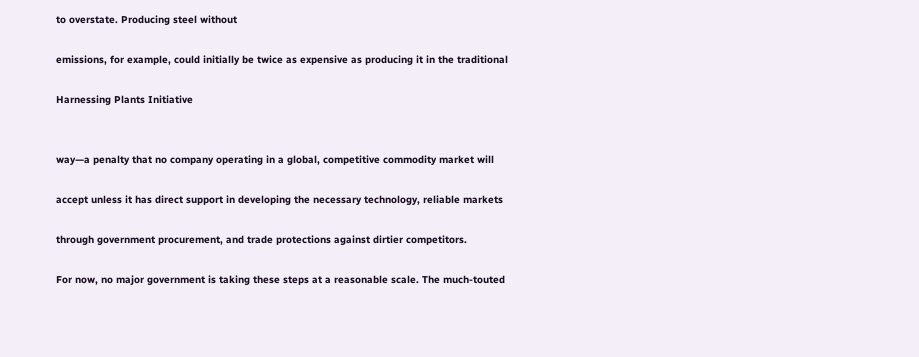to overstate. Producing steel without

emissions, for example, could initially be twice as expensive as producing it in the traditional

Harnessing Plants Initiative


way—a penalty that no company operating in a global, competitive commodity market will

accept unless it has direct support in developing the necessary technology, reliable markets

through government procurement, and trade protections against dirtier competitors.

For now, no major government is taking these steps at a reasonable scale. The much-touted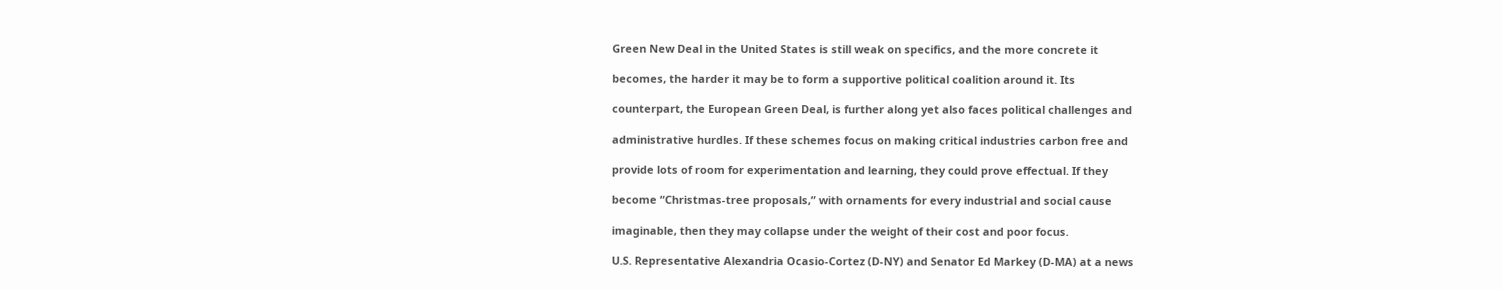Green New Deal in the United States is still weak on specifics, and the more concrete it

becomes, the harder it may be to form a supportive political coalition around it. Its

counterpart, the European Green Deal, is further along yet also faces political challenges and

administrative hurdles. If these schemes focus on making critical industries carbon free and

provide lots of room for experimentation and learning, they could prove effectual. If they

become “Christmas-tree proposals,” with ornaments for every industrial and social cause

imaginable, then they may collapse under the weight of their cost and poor focus.

U.S. Representative Alexandria Ocasio-Cortez (D-NY) and Senator Ed Markey (D-MA) at a news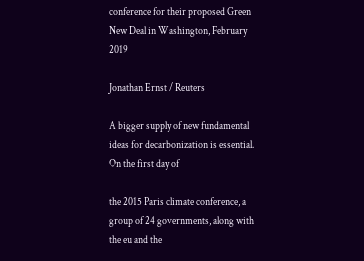conference for their proposed Green New Deal in Washington, February 2019

Jonathan Ernst / Reuters

A bigger supply of new fundamental ideas for decarbonization is essential. On the first day of

the 2015 Paris climate conference, a group of 24 governments, along with the eu and the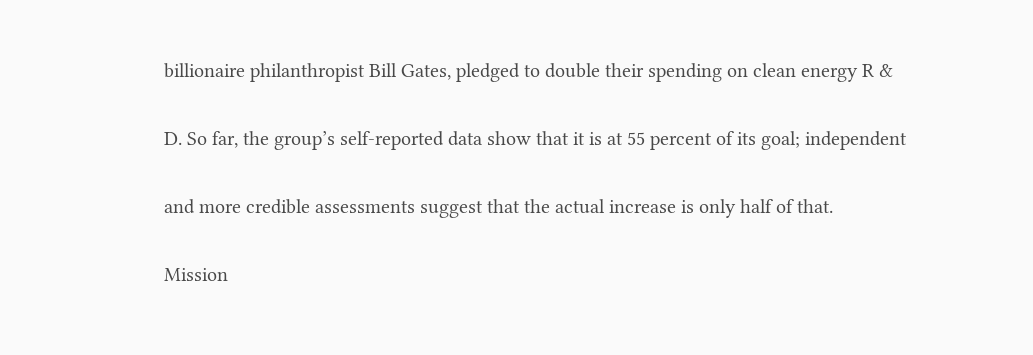billionaire philanthropist Bill Gates, pledged to double their spending on clean energy R &

D. So far, the group’s self-reported data show that it is at 55 percent of its goal; independent

and more credible assessments suggest that the actual increase is only half of that.

Mission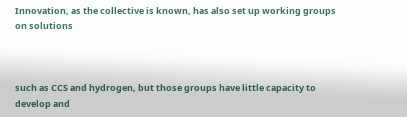Innovation, as the collective is known, has also set up working groups on solutions



such as CCS and hydrogen, but those groups have little capacity to develop and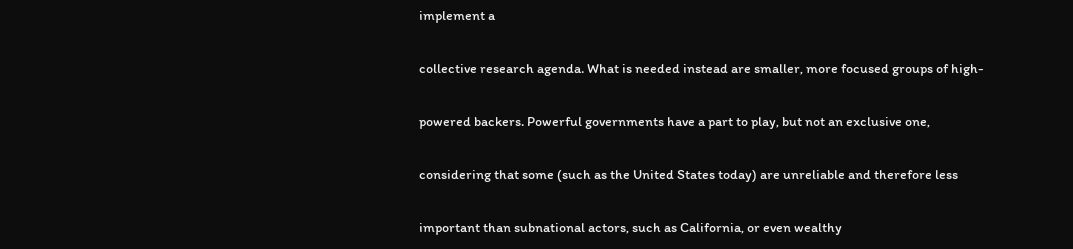implement a

collective research agenda. What is needed instead are smaller, more focused groups of high-

powered backers. Powerful governments have a part to play, but not an exclusive one,

considering that some (such as the United States today) are unreliable and therefore less

important than subnational actors, such as California, or even wealthy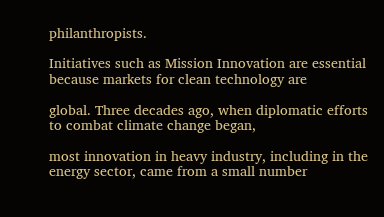philanthropists.

Initiatives such as Mission Innovation are essential because markets for clean technology are

global. Three decades ago, when diplomatic efforts to combat climate change began,

most innovation in heavy industry, including in the energy sector, came from a small number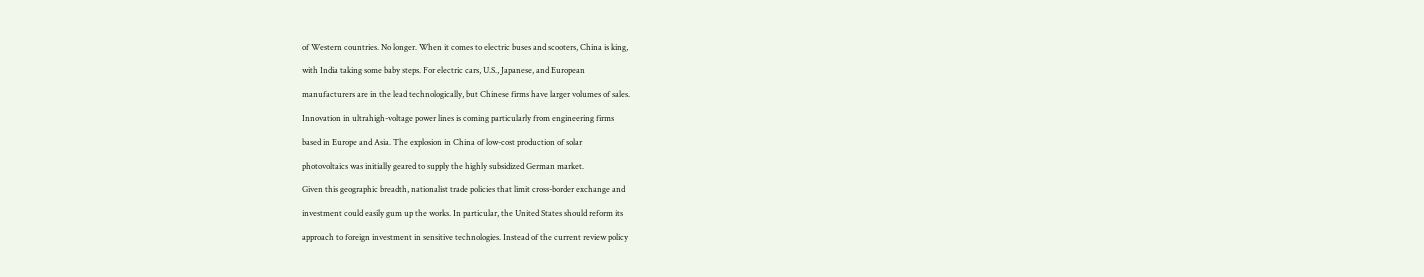of Western countries. No longer. When it comes to electric buses and scooters, China is king,

with India taking some baby steps. For electric cars, U.S., Japanese, and European

manufacturers are in the lead technologically, but Chinese firms have larger volumes of sales.

Innovation in ultrahigh-voltage power lines is coming particularly from engineering firms

based in Europe and Asia. The explosion in China of low-cost production of solar

photovoltaics was initially geared to supply the highly subsidized German market.

Given this geographic breadth, nationalist trade policies that limit cross-border exchange and

investment could easily gum up the works. In particular, the United States should reform its

approach to foreign investment in sensitive technologies. Instead of the current review policy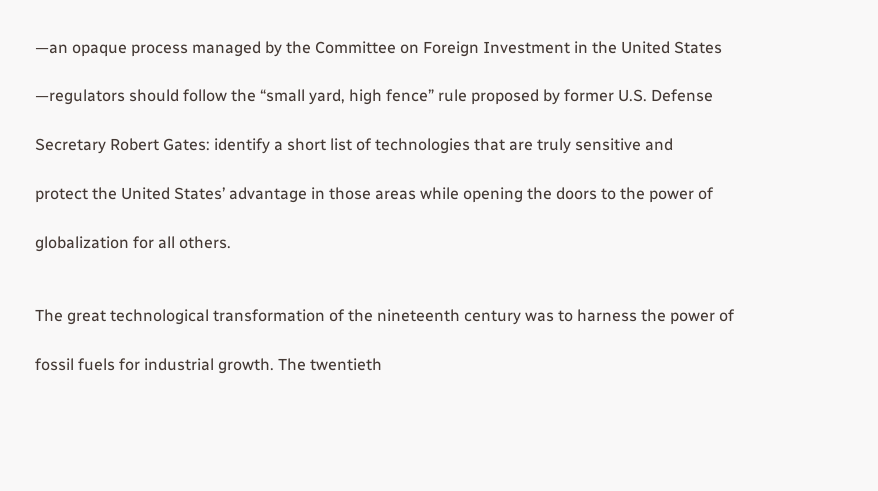—an opaque process managed by the Committee on Foreign Investment in the United States

—regulators should follow the “small yard, high fence” rule proposed by former U.S. Defense

Secretary Robert Gates: identify a short list of technologies that are truly sensitive and

protect the United States’ advantage in those areas while opening the doors to the power of

globalization for all others.


The great technological transformation of the nineteenth century was to harness the power of

fossil fuels for industrial growth. The twentieth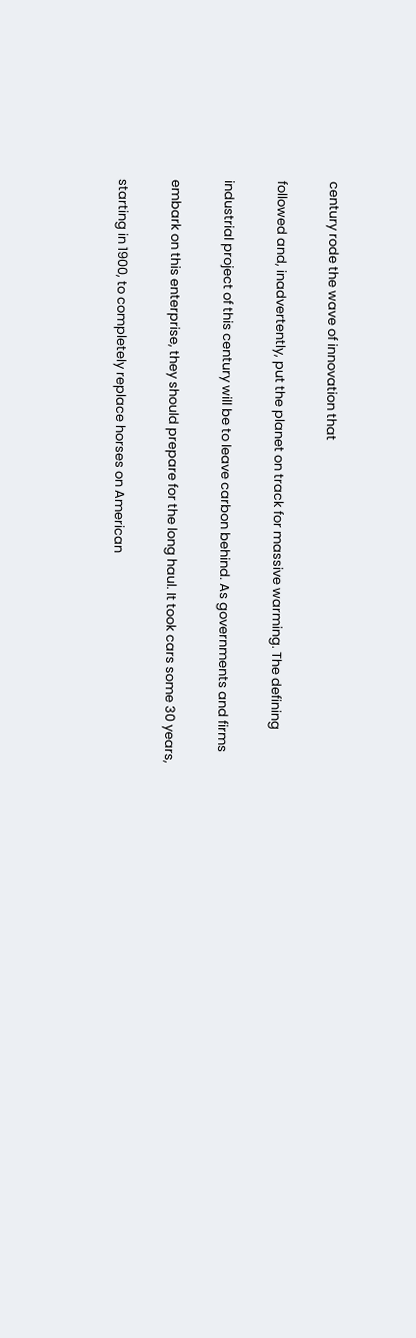century rode the wave of innovation that

followed and, inadvertently, put the planet on track for massive warming. The defining

industrial project of this century will be to leave carbon behind. As governments and firms

embark on this enterprise, they should prepare for the long haul. It took cars some 30 years,

starting in 1900, to completely replace horses on American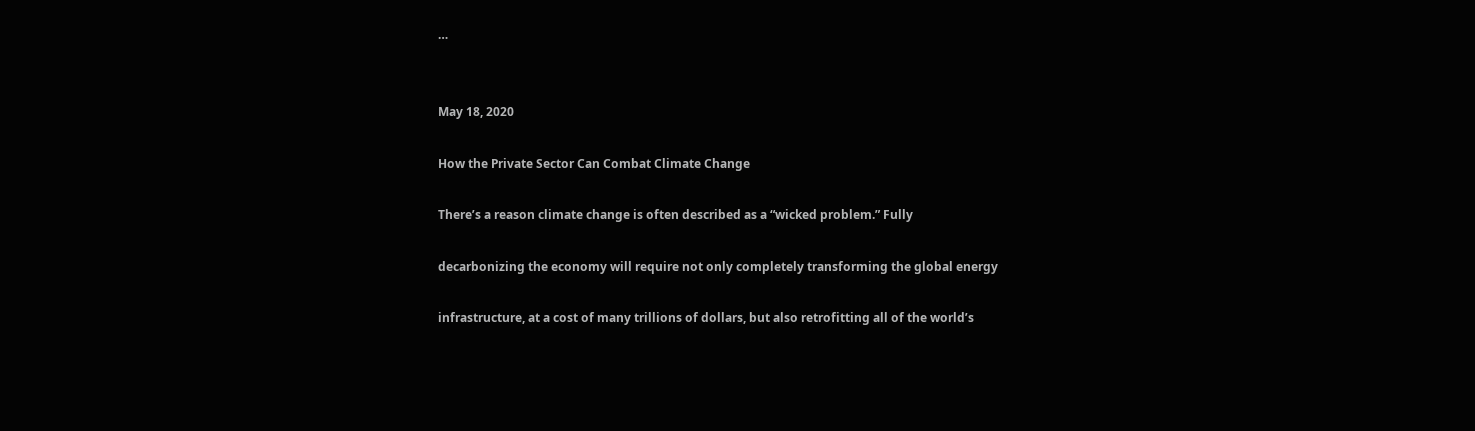…


May 18, 2020

How the Private Sector Can Combat Climate Change

There’s a reason climate change is often described as a “wicked problem.” Fully

decarbonizing the economy will require not only completely transforming the global energy

infrastructure, at a cost of many trillions of dollars, but also retrofitting all of the world’s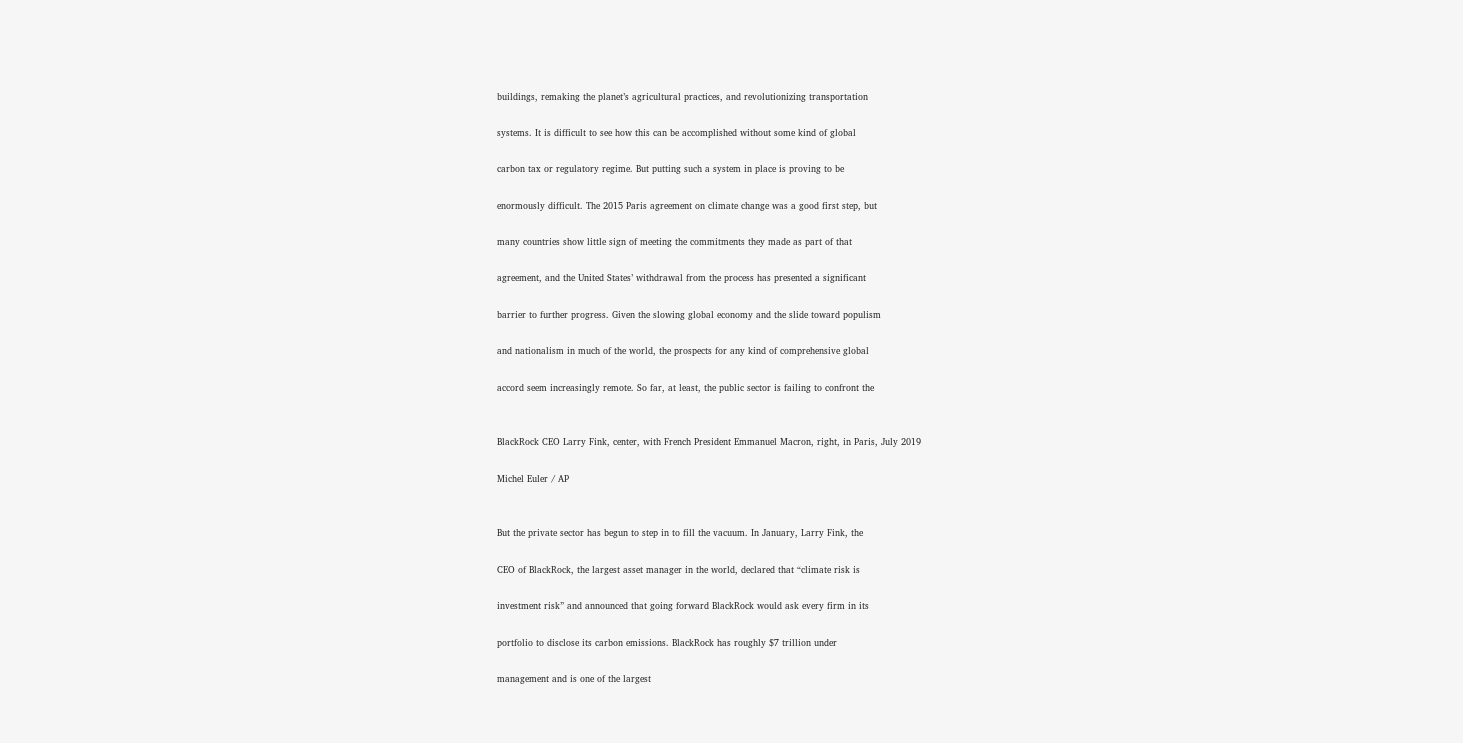buildings, remaking the planet’s agricultural practices, and revolutionizing transportation

systems. It is difficult to see how this can be accomplished without some kind of global

carbon tax or regulatory regime. But putting such a system in place is proving to be

enormously difficult. The 2015 Paris agreement on climate change was a good first step, but

many countries show little sign of meeting the commitments they made as part of that

agreement, and the United States’ withdrawal from the process has presented a significant

barrier to further progress. Given the slowing global economy and the slide toward populism

and nationalism in much of the world, the prospects for any kind of comprehensive global

accord seem increasingly remote. So far, at least, the public sector is failing to confront the


BlackRock CEO Larry Fink, center, with French President Emmanuel Macron, right, in Paris, July 2019

Michel Euler / AP


But the private sector has begun to step in to fill the vacuum. In January, Larry Fink, the

CEO of BlackRock, the largest asset manager in the world, declared that “climate risk is

investment risk” and announced that going forward BlackRock would ask every firm in its

portfolio to disclose its carbon emissions. BlackRock has roughly $7 trillion under

management and is one of the largest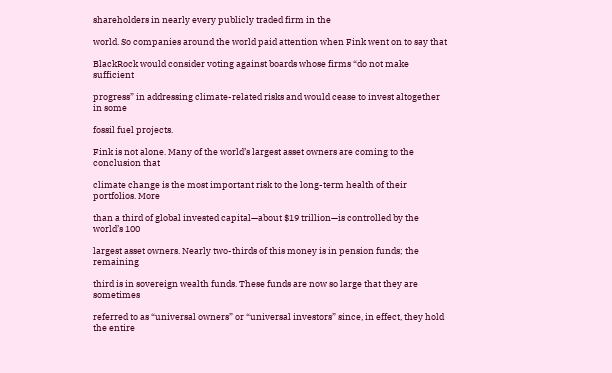shareholders in nearly every publicly traded firm in the

world. So companies around the world paid attention when Fink went on to say that

BlackRock would consider voting against boards whose firms “do not make sufficient

progress” in addressing climate-related risks and would cease to invest altogether in some

fossil fuel projects.

Fink is not alone. Many of the world’s largest asset owners are coming to the conclusion that

climate change is the most important risk to the long-term health of their portfolios. More

than a third of global invested capital—about $19 trillion—is controlled by the world’s 100

largest asset owners. Nearly two-thirds of this money is in pension funds; the remaining

third is in sovereign wealth funds. These funds are now so large that they are sometimes

referred to as “universal owners” or “universal investors” since, in effect, they hold the entire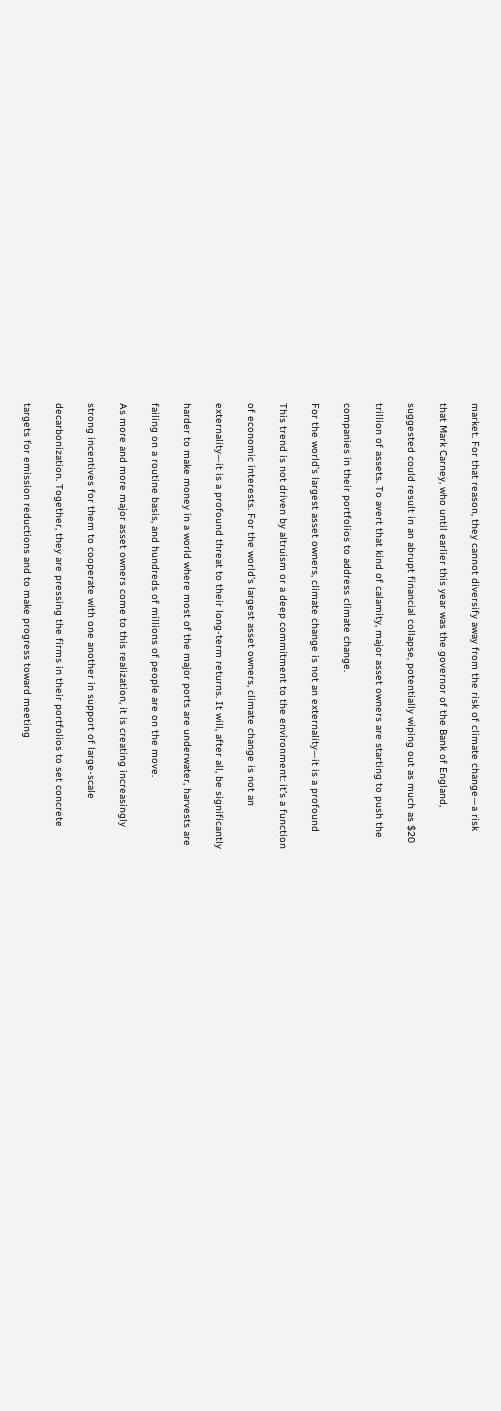market. For that reason, they cannot diversify away from the risk of climate change—a risk

that Mark Carney, who until earlier this year was the governor of the Bank of England,

suggested could result in an abrupt financial collapse, potentially wiping out as much as $20

trillion of assets. To avert that kind of calamity, major asset owners are starting to push the

companies in their portfolios to address climate change.

For the world’s largest asset owners, climate change is not an externality—it is a profound

This trend is not driven by altruism or a deep commitment to the environment: it’s a function

of economic interests. For the world’s largest asset owners, climate change is not an

externality—it is a profound threat to their long-term returns. It will, after all, be significantly

harder to make money in a world where most of the major ports are underwater, harvests are

failing on a routine basis, and hundreds of millions of people are on the move.

As more and more major asset owners come to this realization, it is creating increasingly

strong incentives for them to cooperate with one another in support of large-scale

decarbonization. Together, they are pressing the firms in their portfolios to set concrete

targets for emission reductions and to make progress toward meeting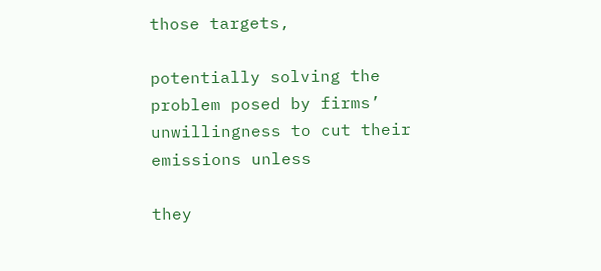those targets,

potentially solving the problem posed by firms’ unwillingness to cut their emissions unless

they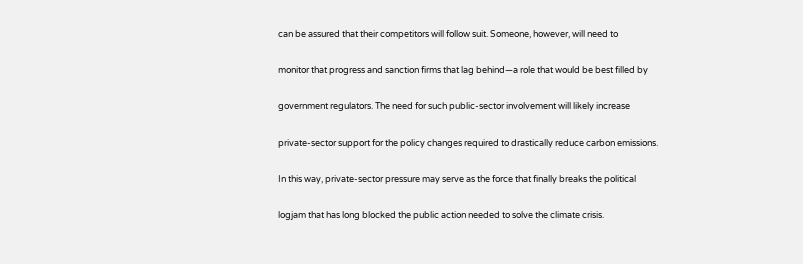can be assured that their competitors will follow suit. Someone, however, will need to

monitor that progress and sanction firms that lag behind—a role that would be best filled by

government regulators. The need for such public-sector involvement will likely increase

private-sector support for the policy changes required to drastically reduce carbon emissions.

In this way, private-sector pressure may serve as the force that finally breaks the political

logjam that has long blocked the public action needed to solve the climate crisis.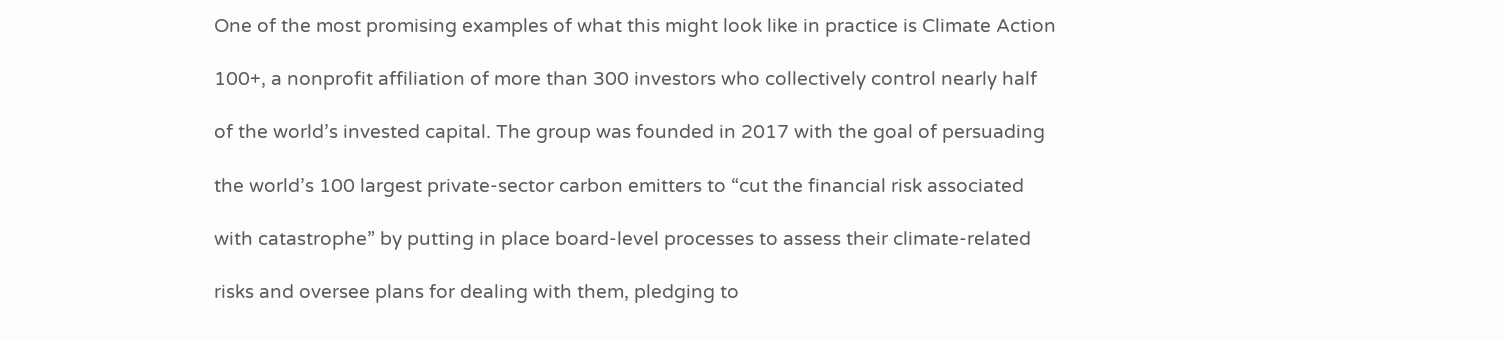One of the most promising examples of what this might look like in practice is Climate Action

100+, a nonprofit affiliation of more than 300 investors who collectively control nearly half

of the world’s invested capital. The group was founded in 2017 with the goal of persuading

the world’s 100 largest private-sector carbon emitters to “cut the financial risk associated

with catastrophe” by putting in place board-level processes to assess their climate-related

risks and oversee plans for dealing with them, pledging to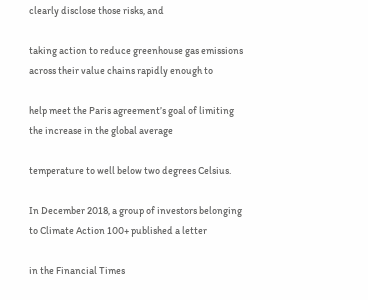clearly disclose those risks, and

taking action to reduce greenhouse gas emissions across their value chains rapidly enough to

help meet the Paris agreement’s goal of limiting the increase in the global average

temperature to well below two degrees Celsius.

In December 2018, a group of investors belonging to Climate Action 100+ published a letter

in the Financial Times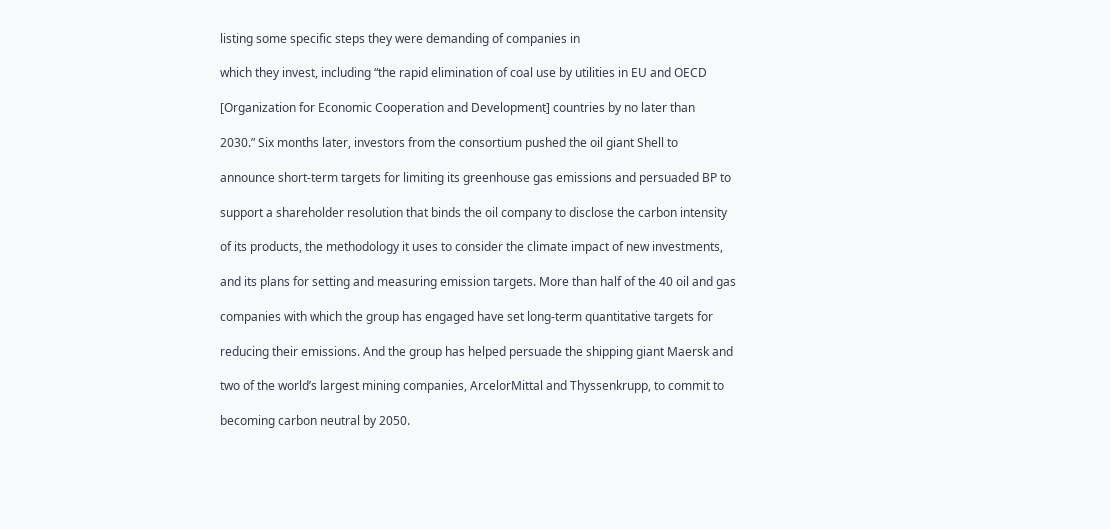listing some specific steps they were demanding of companies in

which they invest, including “the rapid elimination of coal use by utilities in EU and OECD

[Organization for Economic Cooperation and Development] countries by no later than

2030.” Six months later, investors from the consortium pushed the oil giant Shell to

announce short-term targets for limiting its greenhouse gas emissions and persuaded BP to

support a shareholder resolution that binds the oil company to disclose the carbon intensity

of its products, the methodology it uses to consider the climate impact of new investments,

and its plans for setting and measuring emission targets. More than half of the 40 oil and gas

companies with which the group has engaged have set long-term quantitative targets for

reducing their emissions. And the group has helped persuade the shipping giant Maersk and

two of the world’s largest mining companies, ArcelorMittal and Thyssenkrupp, to commit to

becoming carbon neutral by 2050.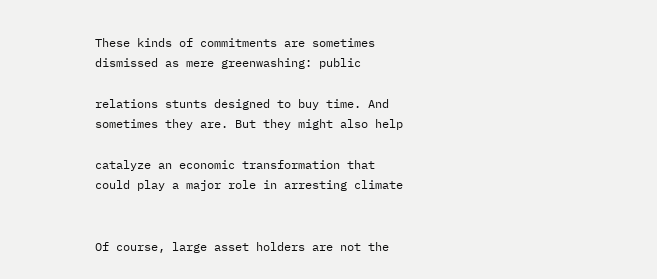These kinds of commitments are sometimes dismissed as mere greenwashing: public

relations stunts designed to buy time. And sometimes they are. But they might also help

catalyze an economic transformation that could play a major role in arresting climate


Of course, large asset holders are not the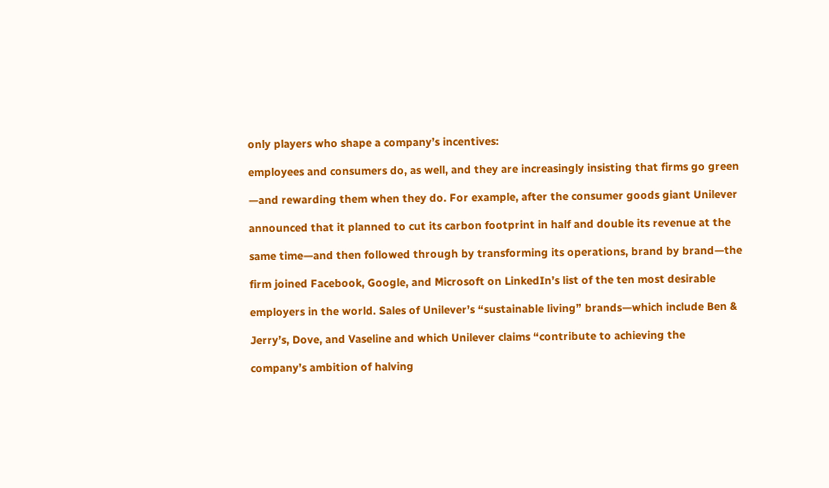only players who shape a company’s incentives:

employees and consumers do, as well, and they are increasingly insisting that firms go green

—and rewarding them when they do. For example, after the consumer goods giant Unilever

announced that it planned to cut its carbon footprint in half and double its revenue at the

same time—and then followed through by transforming its operations, brand by brand—the

firm joined Facebook, Google, and Microsoft on LinkedIn’s list of the ten most desirable

employers in the world. Sales of Unilever’s “sustainable living” brands—which include Ben &

Jerry’s, Dove, and Vaseline and which Unilever claims “contribute to achieving the

company’s ambition of halving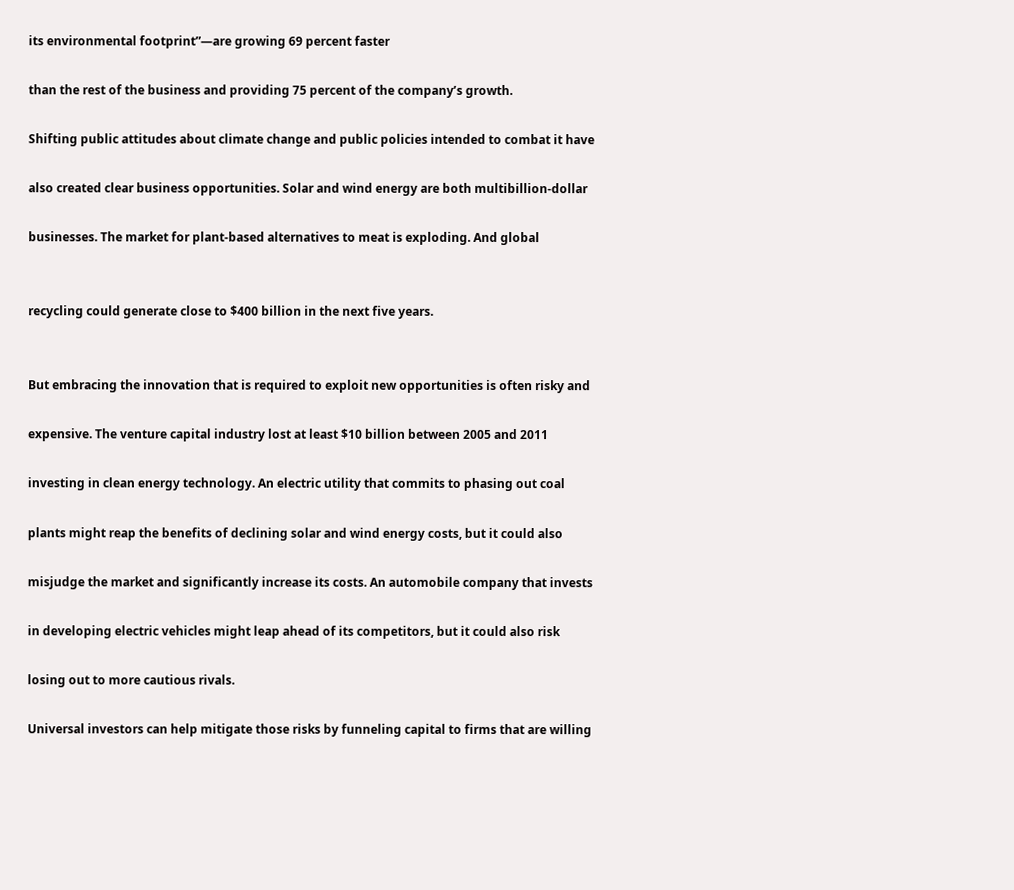its environmental footprint”—are growing 69 percent faster

than the rest of the business and providing 75 percent of the company’s growth.

Shifting public attitudes about climate change and public policies intended to combat it have

also created clear business opportunities. Solar and wind energy are both multibillion-dollar

businesses. The market for plant-based alternatives to meat is exploding. And global


recycling could generate close to $400 billion in the next five years.


But embracing the innovation that is required to exploit new opportunities is often risky and

expensive. The venture capital industry lost at least $10 billion between 2005 and 2011

investing in clean energy technology. An electric utility that commits to phasing out coal

plants might reap the benefits of declining solar and wind energy costs, but it could also

misjudge the market and significantly increase its costs. An automobile company that invests

in developing electric vehicles might leap ahead of its competitors, but it could also risk

losing out to more cautious rivals.

Universal investors can help mitigate those risks by funneling capital to firms that are willing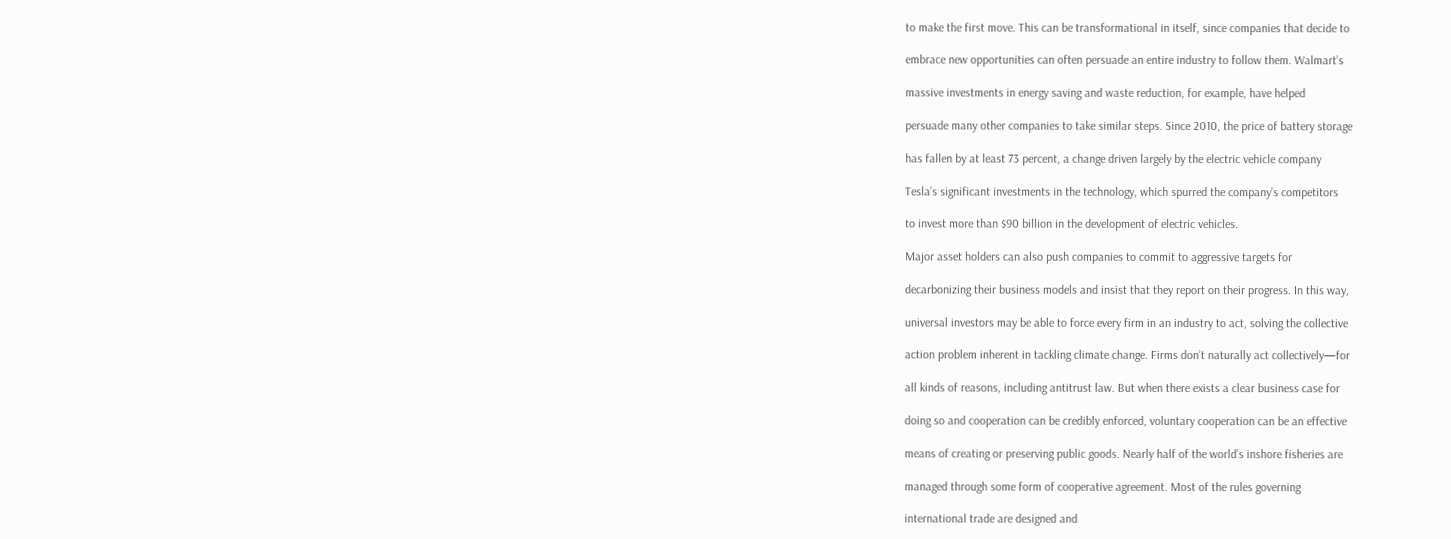to make the first move. This can be transformational in itself, since companies that decide to

embrace new opportunities can often persuade an entire industry to follow them. Walmart’s

massive investments in energy saving and waste reduction, for example, have helped

persuade many other companies to take similar steps. Since 2010, the price of battery storage

has fallen by at least 73 percent, a change driven largely by the electric vehicle company

Tesla’s significant investments in the technology, which spurred the company’s competitors

to invest more than $90 billion in the development of electric vehicles.

Major asset holders can also push companies to commit to aggressive targets for

decarbonizing their business models and insist that they report on their progress. In this way,

universal investors may be able to force every firm in an industry to act, solving the collective

action problem inherent in tackling climate change. Firms don’t naturally act collectively—for

all kinds of reasons, including antitrust law. But when there exists a clear business case for

doing so and cooperation can be credibly enforced, voluntary cooperation can be an effective

means of creating or preserving public goods. Nearly half of the world’s inshore fisheries are

managed through some form of cooperative agreement. Most of the rules governing

international trade are designed and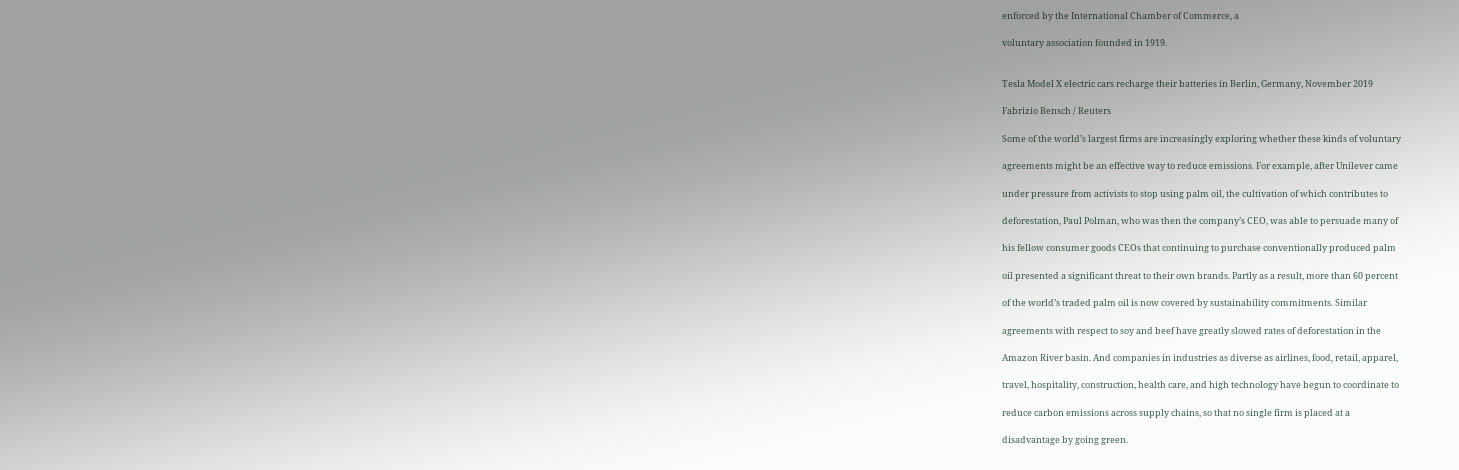enforced by the International Chamber of Commerce, a

voluntary association founded in 1919.


Tesla Model X electric cars recharge their batteries in Berlin, Germany, November 2019

Fabrizio Bensch / Reuters

Some of the world’s largest firms are increasingly exploring whether these kinds of voluntary

agreements might be an effective way to reduce emissions. For example, after Unilever came

under pressure from activists to stop using palm oil, the cultivation of which contributes to

deforestation, Paul Polman, who was then the company’s CEO, was able to persuade many of

his fellow consumer goods CEOs that continuing to purchase conventionally produced palm

oil presented a significant threat to their own brands. Partly as a result, more than 60 percent

of the world’s traded palm oil is now covered by sustainability commitments. Similar

agreements with respect to soy and beef have greatly slowed rates of deforestation in the

Amazon River basin. And companies in industries as diverse as airlines, food, retail, apparel,

travel, hospitality, construction, health care, and high technology have begun to coordinate to

reduce carbon emissions across supply chains, so that no single firm is placed at a

disadvantage by going green.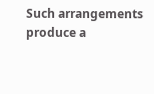Such arrangements produce a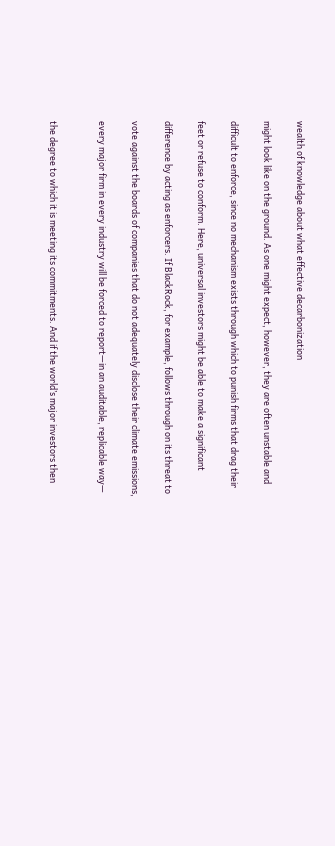wealth of knowledge about what effective decarbonization

might look like on the ground. As one might expect, however, they are often unstable and

difficult to enforce, since no mechanism exists through which to punish firms that drag their

feet or refuse to conform. Here, universal investors might be able to make a significant

difference by acting as enforcers. If BlackRock, for example, follows through on its threat to

vote against the boards of companies that do not adequately disclose their climate emissions,

every major firm in every industry will be forced to report—in an auditable, replicable way—


the degree to which it is meeting its commitments. And if the world’s major investors then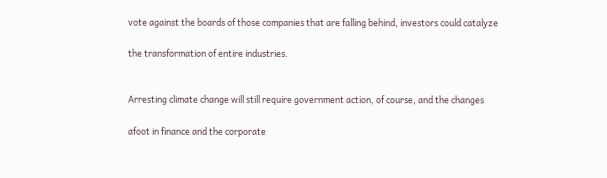vote against the boards of those companies that are falling behind, investors could catalyze

the transformation of entire industries.


Arresting climate change will still require government action, of course, and the changes

afoot in finance and the corporate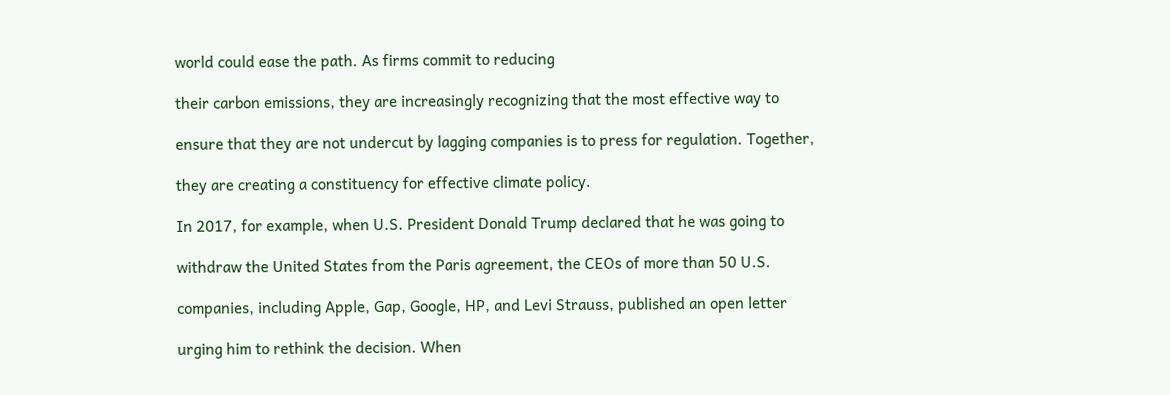world could ease the path. As firms commit to reducing

their carbon emissions, they are increasingly recognizing that the most effective way to

ensure that they are not undercut by lagging companies is to press for regulation. Together,

they are creating a constituency for effective climate policy.

In 2017, for example, when U.S. President Donald Trump declared that he was going to

withdraw the United States from the Paris agreement, the CEOs of more than 50 U.S.

companies, including Apple, Gap, Google, HP, and Levi Strauss, published an open letter

urging him to rethink the decision. When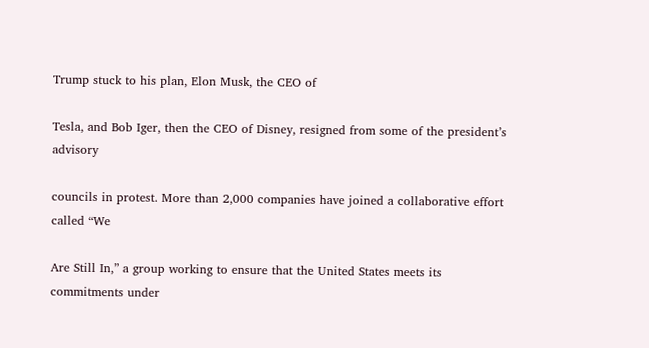Trump stuck to his plan, Elon Musk, the CEO of

Tesla, and Bob Iger, then the CEO of Disney, resigned from some of the president’s advisory

councils in protest. More than 2,000 companies have joined a collaborative effort called “We

Are Still In,” a group working to ensure that the United States meets its commitments under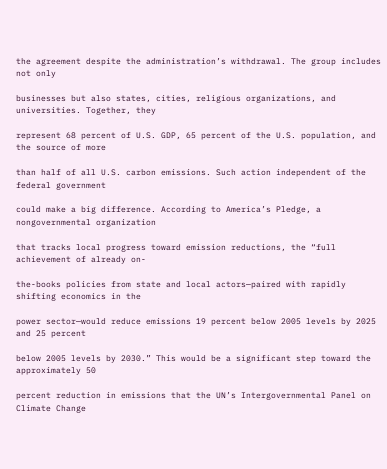the agreement despite the administration’s withdrawal. The group includes not only

businesses but also states, cities, religious organizations, and universities. Together, they

represent 68 percent of U.S. GDP, 65 percent of the U.S. population, and the source of more

than half of all U.S. carbon emissions. Such action independent of the federal government

could make a big difference. According to America’s Pledge, a nongovernmental organization

that tracks local progress toward emission reductions, the “full achievement of already on-

the-books policies from state and local actors—paired with rapidly shifting economics in the

power sector—would reduce emissions 19 percent below 2005 levels by 2025 and 25 percent

below 2005 levels by 2030.” This would be a significant step toward the approximately 50

percent reduction in emissions that the UN’s Intergovernmental Panel on Climate Change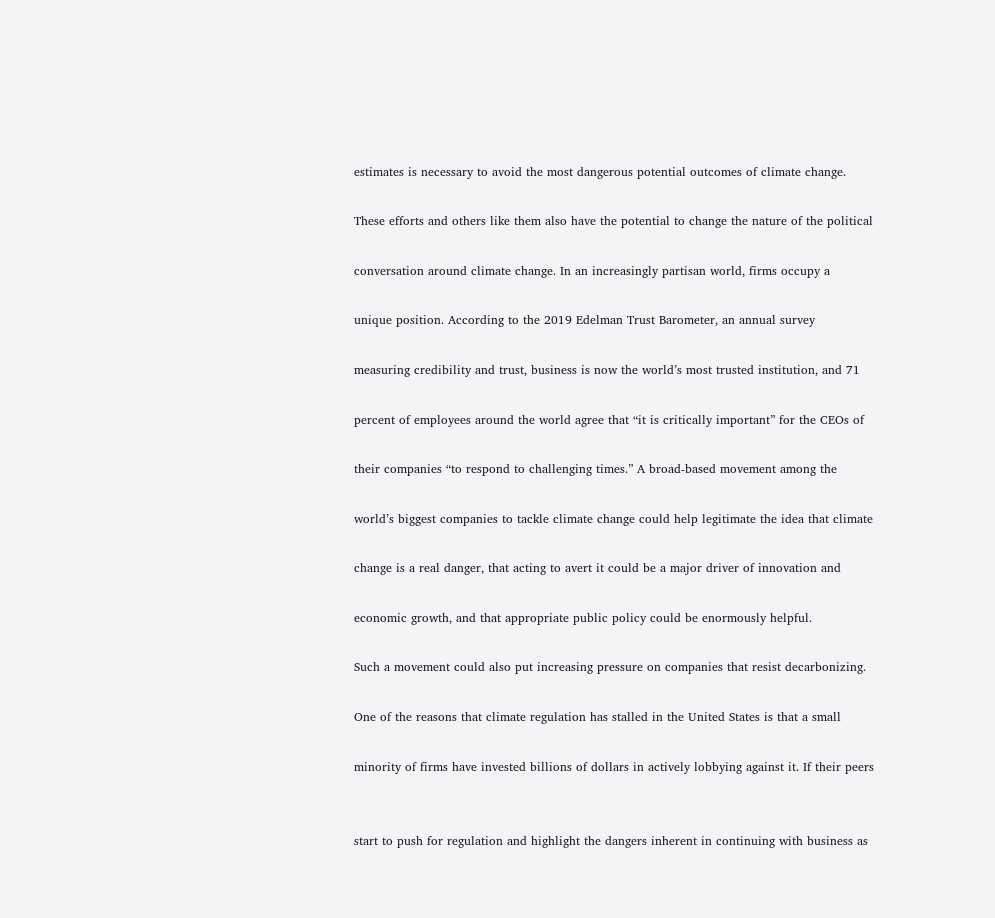estimates is necessary to avoid the most dangerous potential outcomes of climate change.

These efforts and others like them also have the potential to change the nature of the political

conversation around climate change. In an increasingly partisan world, firms occupy a

unique position. According to the 2019 Edelman Trust Barometer, an annual survey

measuring credibility and trust, business is now the world’s most trusted institution, and 71

percent of employees around the world agree that “it is critically important” for the CEOs of

their companies “to respond to challenging times.” A broad-based movement among the

world’s biggest companies to tackle climate change could help legitimate the idea that climate

change is a real danger, that acting to avert it could be a major driver of innovation and

economic growth, and that appropriate public policy could be enormously helpful.

Such a movement could also put increasing pressure on companies that resist decarbonizing.

One of the reasons that climate regulation has stalled in the United States is that a small

minority of firms have invested billions of dollars in actively lobbying against it. If their peers


start to push for regulation and highlight the dangers inherent in continuing with business as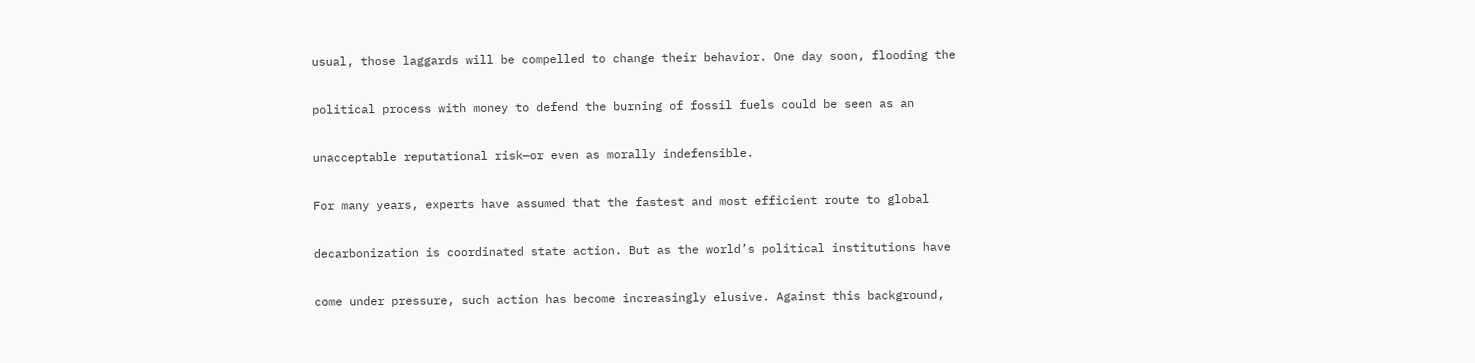usual, those laggards will be compelled to change their behavior. One day soon, flooding the

political process with money to defend the burning of fossil fuels could be seen as an

unacceptable reputational risk—or even as morally indefensible.

For many years, experts have assumed that the fastest and most efficient route to global

decarbonization is coordinated state action. But as the world’s political institutions have

come under pressure, such action has become increasingly elusive. Against this background,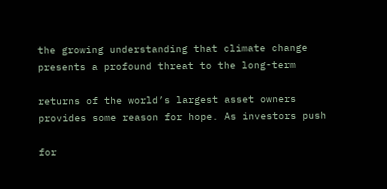the growing understanding that climate change presents a profound threat to the long-term

returns of the world’s largest asset owners provides some reason for hope. As investors push

for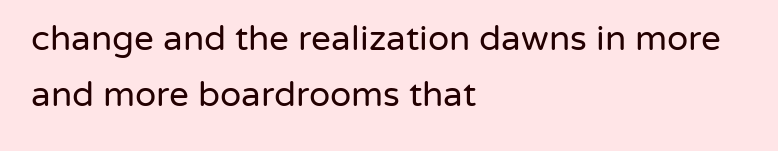change and the realization dawns in more and more boardrooms that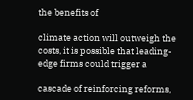the benefits of

climate action will outweigh the costs, it is possible that leading-edge firms could trigger a

cascade of reinforcing reforms,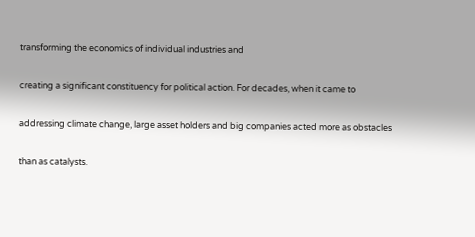transforming the economics of individual industries and

creating a significant constituency for political action. For decades, when it came to

addressing climate change, large asset holders and big companies acted more as obstacles

than as catalysts.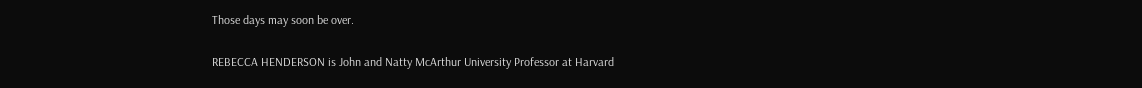Those days may soon be over.

REBECCA HENDERSON is John and Natty McArthur University Professor at Harvard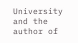University and the author of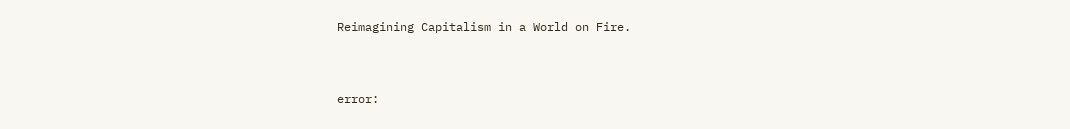Reimagining Capitalism in a World on Fire.


error: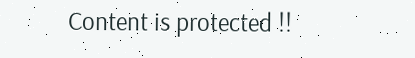Content is protected !!